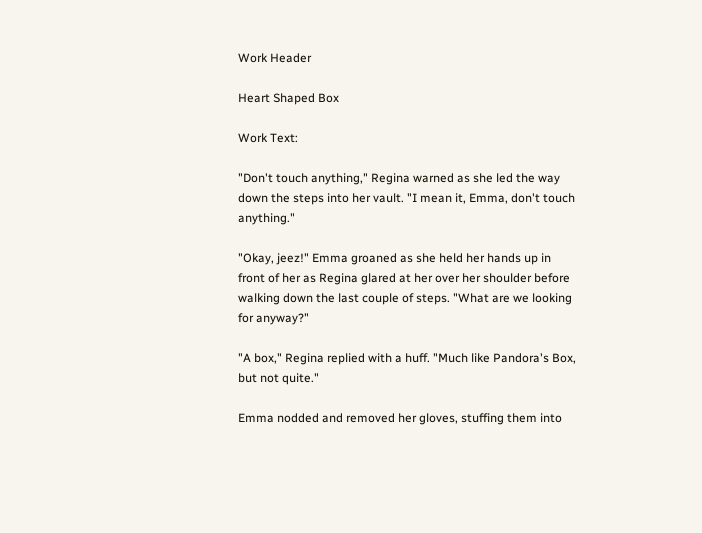Work Header

Heart Shaped Box

Work Text:

"Don't touch anything," Regina warned as she led the way down the steps into her vault. "I mean it, Emma, don't touch anything."

"Okay, jeez!" Emma groaned as she held her hands up in front of her as Regina glared at her over her shoulder before walking down the last couple of steps. "What are we looking for anyway?"

"A box," Regina replied with a huff. "Much like Pandora's Box, but not quite."

Emma nodded and removed her gloves, stuffing them into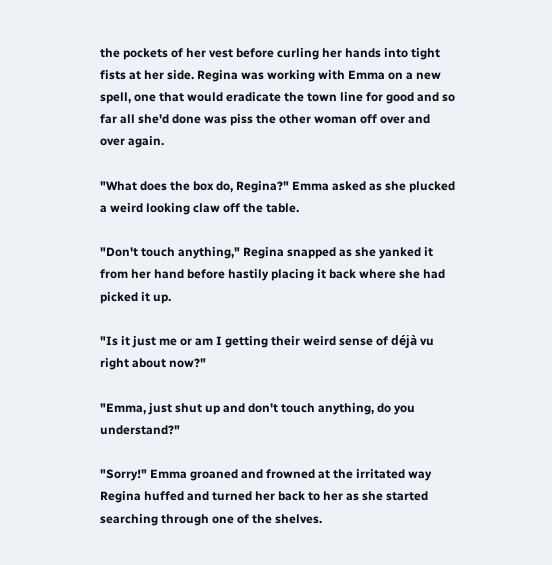the pockets of her vest before curling her hands into tight fists at her side. Regina was working with Emma on a new spell, one that would eradicate the town line for good and so far all she'd done was piss the other woman off over and over again.

"What does the box do, Regina?" Emma asked as she plucked a weird looking claw off the table.

"Don't touch anything," Regina snapped as she yanked it from her hand before hastily placing it back where she had picked it up.

"Is it just me or am I getting their weird sense of déjà vu right about now?"

"Emma, just shut up and don't touch anything, do you understand?"

"Sorry!" Emma groaned and frowned at the irritated way Regina huffed and turned her back to her as she started searching through one of the shelves.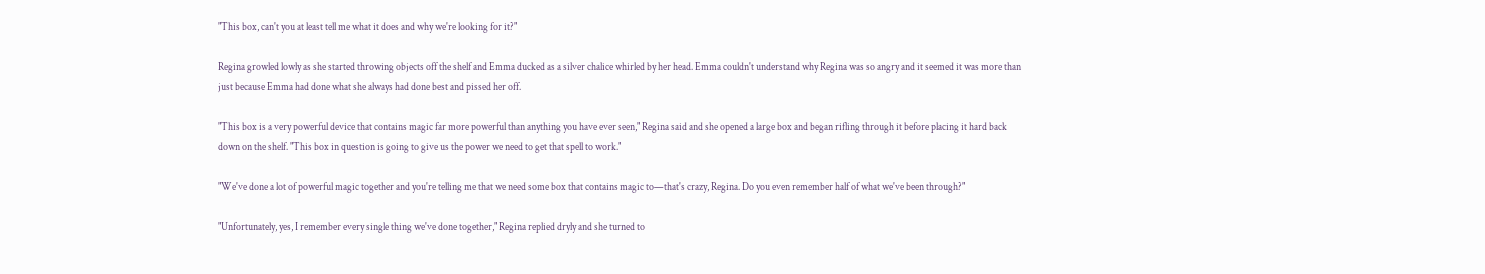"This box, can't you at least tell me what it does and why we're looking for it?"

Regina growled lowly as she started throwing objects off the shelf and Emma ducked as a silver chalice whirled by her head. Emma couldn't understand why Regina was so angry and it seemed it was more than just because Emma had done what she always had done best and pissed her off.

"This box is a very powerful device that contains magic far more powerful than anything you have ever seen," Regina said and she opened a large box and began rifling through it before placing it hard back down on the shelf. "This box in question is going to give us the power we need to get that spell to work."

"We've done a lot of powerful magic together and you're telling me that we need some box that contains magic to—that's crazy, Regina. Do you even remember half of what we've been through?"

"Unfortunately, yes, I remember every single thing we've done together," Regina replied dryly and she turned to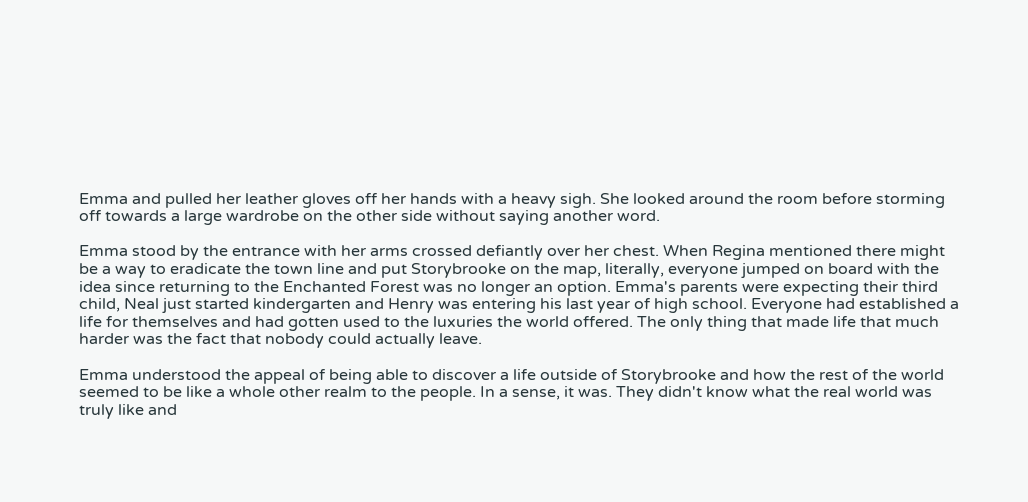Emma and pulled her leather gloves off her hands with a heavy sigh. She looked around the room before storming off towards a large wardrobe on the other side without saying another word.

Emma stood by the entrance with her arms crossed defiantly over her chest. When Regina mentioned there might be a way to eradicate the town line and put Storybrooke on the map, literally, everyone jumped on board with the idea since returning to the Enchanted Forest was no longer an option. Emma's parents were expecting their third child, Neal just started kindergarten and Henry was entering his last year of high school. Everyone had established a life for themselves and had gotten used to the luxuries the world offered. The only thing that made life that much harder was the fact that nobody could actually leave.

Emma understood the appeal of being able to discover a life outside of Storybrooke and how the rest of the world seemed to be like a whole other realm to the people. In a sense, it was. They didn't know what the real world was truly like and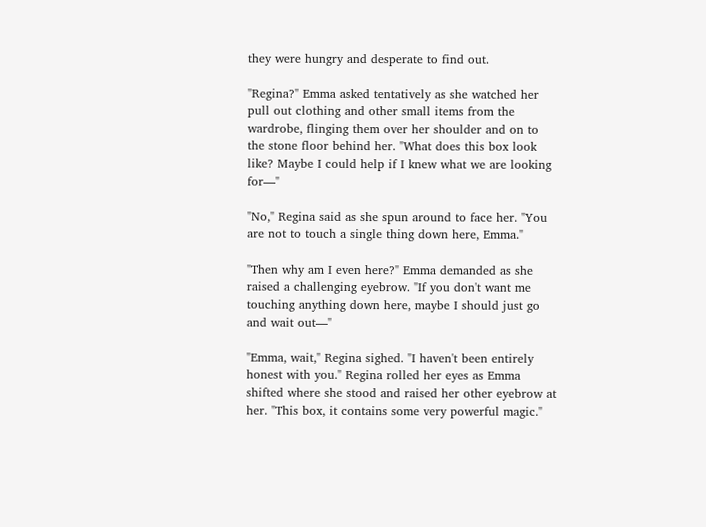they were hungry and desperate to find out.

"Regina?" Emma asked tentatively as she watched her pull out clothing and other small items from the wardrobe, flinging them over her shoulder and on to the stone floor behind her. "What does this box look like? Maybe I could help if I knew what we are looking for—"

"No," Regina said as she spun around to face her. "You are not to touch a single thing down here, Emma."

"Then why am I even here?" Emma demanded as she raised a challenging eyebrow. "If you don't want me touching anything down here, maybe I should just go and wait out—"

"Emma, wait," Regina sighed. "I haven't been entirely honest with you." Regina rolled her eyes as Emma shifted where she stood and raised her other eyebrow at her. "This box, it contains some very powerful magic."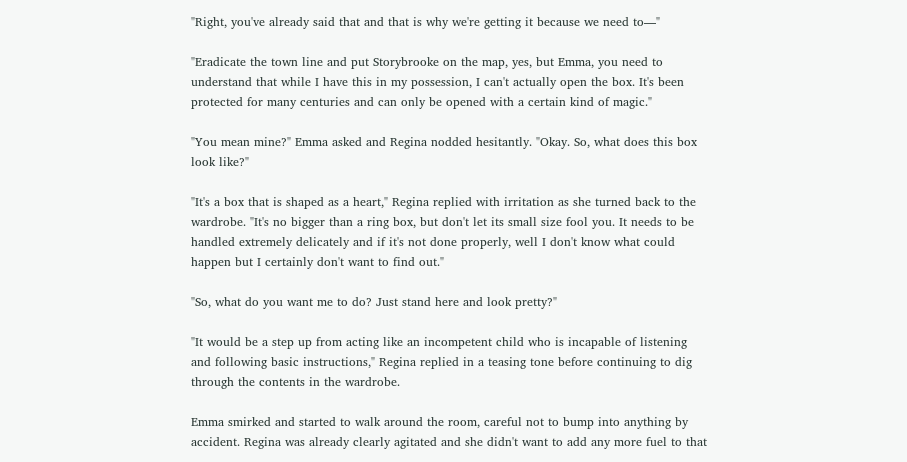"Right, you've already said that and that is why we're getting it because we need to—"

"Eradicate the town line and put Storybrooke on the map, yes, but Emma, you need to understand that while I have this in my possession, I can't actually open the box. It's been protected for many centuries and can only be opened with a certain kind of magic."

"You mean mine?" Emma asked and Regina nodded hesitantly. "Okay. So, what does this box look like?"

"It's a box that is shaped as a heart," Regina replied with irritation as she turned back to the wardrobe. "It's no bigger than a ring box, but don't let its small size fool you. It needs to be handled extremely delicately and if it's not done properly, well I don't know what could happen but I certainly don't want to find out."

"So, what do you want me to do? Just stand here and look pretty?"

"It would be a step up from acting like an incompetent child who is incapable of listening and following basic instructions," Regina replied in a teasing tone before continuing to dig through the contents in the wardrobe.

Emma smirked and started to walk around the room, careful not to bump into anything by accident. Regina was already clearly agitated and she didn't want to add any more fuel to that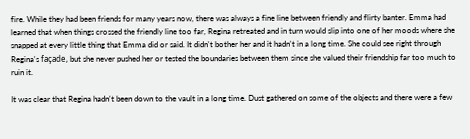fire. While they had been friends for many years now, there was always a fine line between friendly and flirty banter. Emma had learned that when things crossed the friendly line too far, Regina retreated and in turn would slip into one of her moods where she snapped at every little thing that Emma did or said. It didn't bother her and it hadn't in a long time. She could see right through Regina's façade, but she never pushed her or tested the boundaries between them since she valued their friendship far too much to ruin it.

It was clear that Regina hadn't been down to the vault in a long time. Dust gathered on some of the objects and there were a few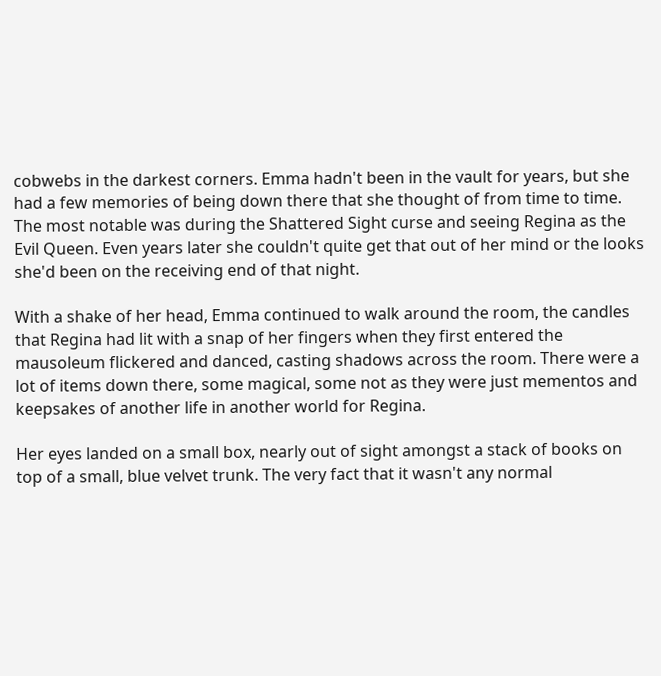cobwebs in the darkest corners. Emma hadn't been in the vault for years, but she had a few memories of being down there that she thought of from time to time. The most notable was during the Shattered Sight curse and seeing Regina as the Evil Queen. Even years later she couldn't quite get that out of her mind or the looks she'd been on the receiving end of that night.

With a shake of her head, Emma continued to walk around the room, the candles that Regina had lit with a snap of her fingers when they first entered the mausoleum flickered and danced, casting shadows across the room. There were a lot of items down there, some magical, some not as they were just mementos and keepsakes of another life in another world for Regina.

Her eyes landed on a small box, nearly out of sight amongst a stack of books on top of a small, blue velvet trunk. The very fact that it wasn't any normal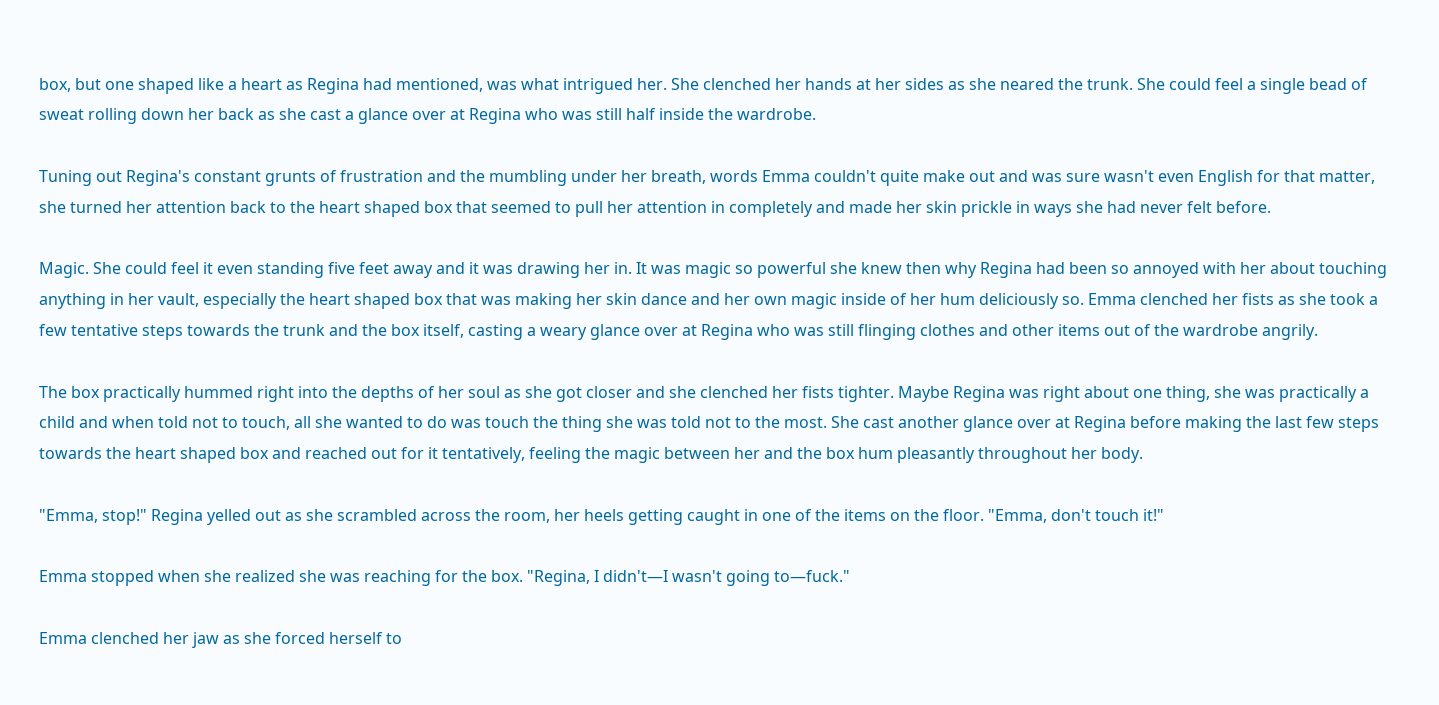box, but one shaped like a heart as Regina had mentioned, was what intrigued her. She clenched her hands at her sides as she neared the trunk. She could feel a single bead of sweat rolling down her back as she cast a glance over at Regina who was still half inside the wardrobe.

Tuning out Regina's constant grunts of frustration and the mumbling under her breath, words Emma couldn't quite make out and was sure wasn't even English for that matter, she turned her attention back to the heart shaped box that seemed to pull her attention in completely and made her skin prickle in ways she had never felt before.

Magic. She could feel it even standing five feet away and it was drawing her in. It was magic so powerful she knew then why Regina had been so annoyed with her about touching anything in her vault, especially the heart shaped box that was making her skin dance and her own magic inside of her hum deliciously so. Emma clenched her fists as she took a few tentative steps towards the trunk and the box itself, casting a weary glance over at Regina who was still flinging clothes and other items out of the wardrobe angrily.

The box practically hummed right into the depths of her soul as she got closer and she clenched her fists tighter. Maybe Regina was right about one thing, she was practically a child and when told not to touch, all she wanted to do was touch the thing she was told not to the most. She cast another glance over at Regina before making the last few steps towards the heart shaped box and reached out for it tentatively, feeling the magic between her and the box hum pleasantly throughout her body.

"Emma, stop!" Regina yelled out as she scrambled across the room, her heels getting caught in one of the items on the floor. "Emma, don't touch it!"

Emma stopped when she realized she was reaching for the box. "Regina, I didn't—I wasn't going to—fuck."

Emma clenched her jaw as she forced herself to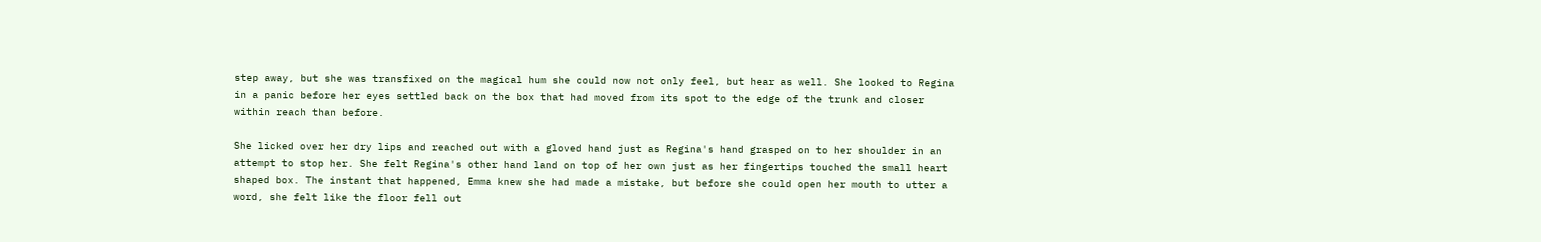step away, but she was transfixed on the magical hum she could now not only feel, but hear as well. She looked to Regina in a panic before her eyes settled back on the box that had moved from its spot to the edge of the trunk and closer within reach than before.

She licked over her dry lips and reached out with a gloved hand just as Regina's hand grasped on to her shoulder in an attempt to stop her. She felt Regina's other hand land on top of her own just as her fingertips touched the small heart shaped box. The instant that happened, Emma knew she had made a mistake, but before she could open her mouth to utter a word, she felt like the floor fell out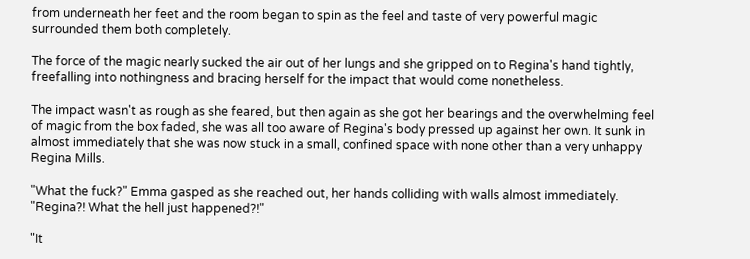from underneath her feet and the room began to spin as the feel and taste of very powerful magic surrounded them both completely.

The force of the magic nearly sucked the air out of her lungs and she gripped on to Regina's hand tightly, freefalling into nothingness and bracing herself for the impact that would come nonetheless.

The impact wasn't as rough as she feared, but then again as she got her bearings and the overwhelming feel of magic from the box faded, she was all too aware of Regina's body pressed up against her own. It sunk in almost immediately that she was now stuck in a small, confined space with none other than a very unhappy Regina Mills.

"What the fuck?" Emma gasped as she reached out, her hands colliding with walls almost immediately. "Regina?! What the hell just happened?!"

"It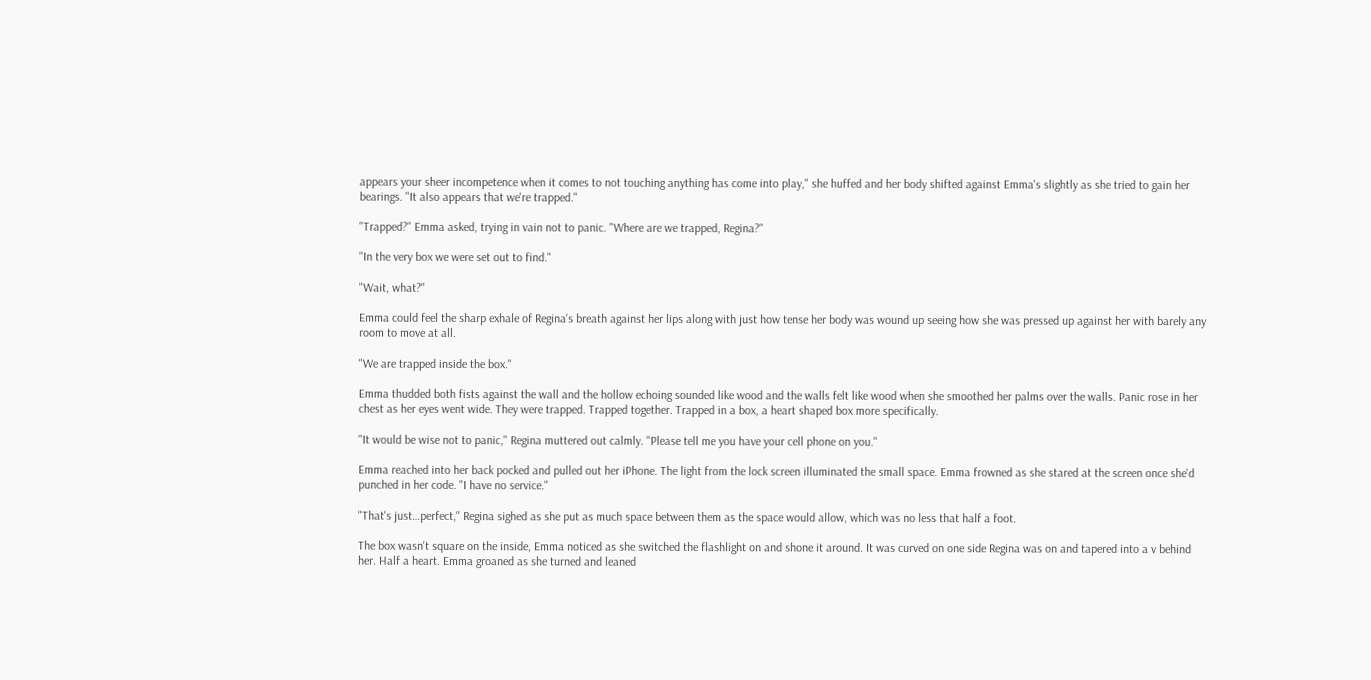appears your sheer incompetence when it comes to not touching anything has come into play," she huffed and her body shifted against Emma's slightly as she tried to gain her bearings. "It also appears that we're trapped."

"Trapped?" Emma asked, trying in vain not to panic. "Where are we trapped, Regina?"

"In the very box we were set out to find."

"Wait, what?"

Emma could feel the sharp exhale of Regina's breath against her lips along with just how tense her body was wound up seeing how she was pressed up against her with barely any room to move at all.

"We are trapped inside the box."

Emma thudded both fists against the wall and the hollow echoing sounded like wood and the walls felt like wood when she smoothed her palms over the walls. Panic rose in her chest as her eyes went wide. They were trapped. Trapped together. Trapped in a box, a heart shaped box more specifically.

"It would be wise not to panic," Regina muttered out calmly. "Please tell me you have your cell phone on you."

Emma reached into her back pocked and pulled out her iPhone. The light from the lock screen illuminated the small space. Emma frowned as she stared at the screen once she'd punched in her code. "I have no service."

"That's just…perfect," Regina sighed as she put as much space between them as the space would allow, which was no less that half a foot.

The box wasn't square on the inside, Emma noticed as she switched the flashlight on and shone it around. It was curved on one side Regina was on and tapered into a v behind her. Half a heart. Emma groaned as she turned and leaned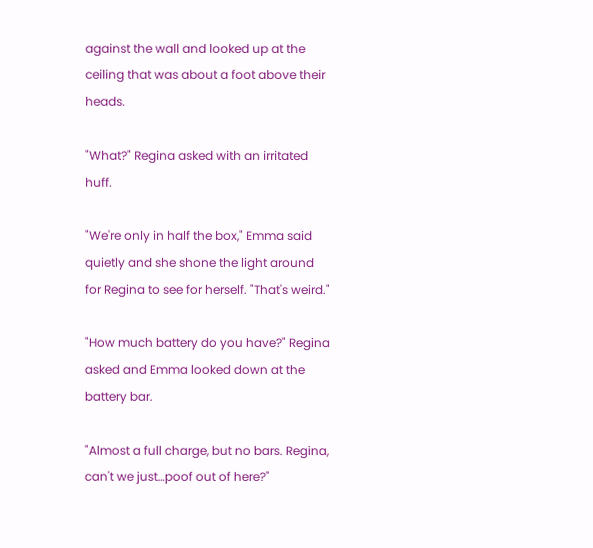against the wall and looked up at the ceiling that was about a foot above their heads.

"What?" Regina asked with an irritated huff.

"We're only in half the box," Emma said quietly and she shone the light around for Regina to see for herself. "That's weird."

"How much battery do you have?" Regina asked and Emma looked down at the battery bar.

"Almost a full charge, but no bars. Regina, can't we just…poof out of here?"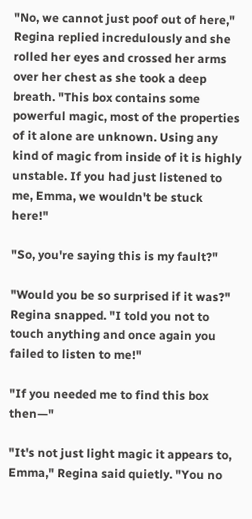"No, we cannot just poof out of here," Regina replied incredulously and she rolled her eyes and crossed her arms over her chest as she took a deep breath. "This box contains some powerful magic, most of the properties of it alone are unknown. Using any kind of magic from inside of it is highly unstable. If you had just listened to me, Emma, we wouldn't be stuck here!"

"So, you're saying this is my fault?"

"Would you be so surprised if it was?" Regina snapped. "I told you not to touch anything and once again you failed to listen to me!"

"If you needed me to find this box then—"

"It's not just light magic it appears to, Emma," Regina said quietly. "You no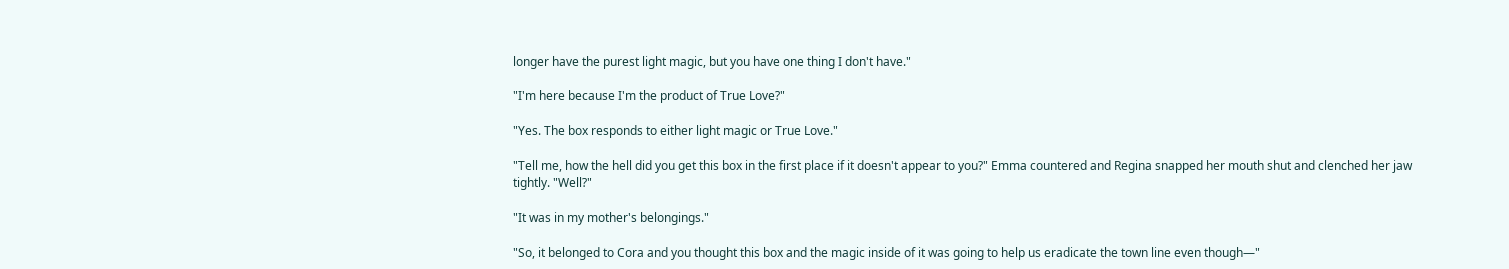longer have the purest light magic, but you have one thing I don't have."

"I'm here because I'm the product of True Love?"

"Yes. The box responds to either light magic or True Love."

"Tell me, how the hell did you get this box in the first place if it doesn't appear to you?" Emma countered and Regina snapped her mouth shut and clenched her jaw tightly. "Well?"

"It was in my mother's belongings."

"So, it belonged to Cora and you thought this box and the magic inside of it was going to help us eradicate the town line even though—"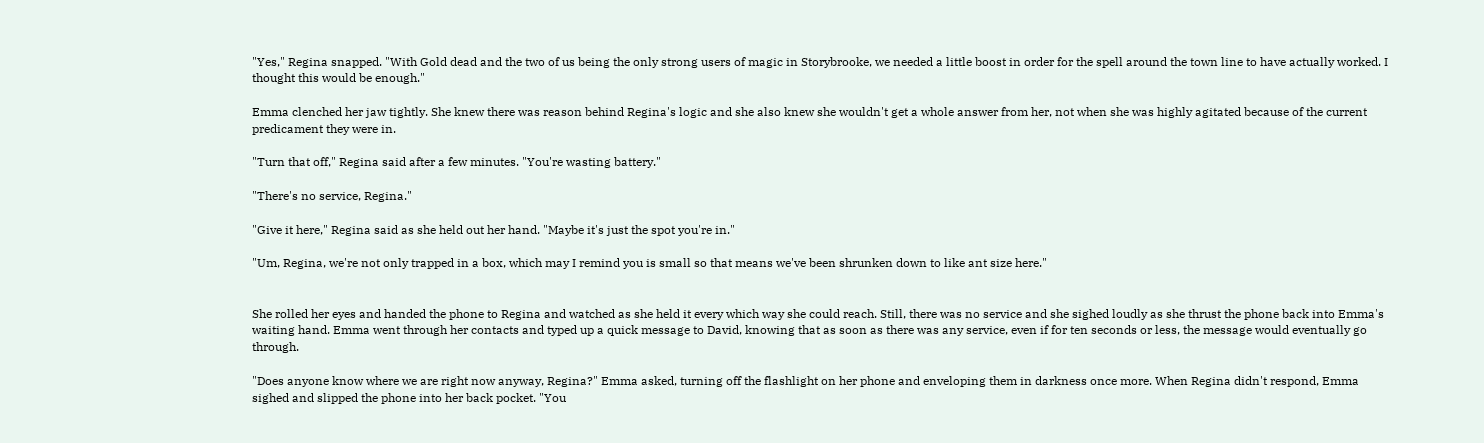"Yes," Regina snapped. "With Gold dead and the two of us being the only strong users of magic in Storybrooke, we needed a little boost in order for the spell around the town line to have actually worked. I thought this would be enough."

Emma clenched her jaw tightly. She knew there was reason behind Regina's logic and she also knew she wouldn't get a whole answer from her, not when she was highly agitated because of the current predicament they were in.

"Turn that off," Regina said after a few minutes. "You're wasting battery."

"There's no service, Regina."

"Give it here," Regina said as she held out her hand. "Maybe it's just the spot you're in."

"Um, Regina, we're not only trapped in a box, which may I remind you is small so that means we've been shrunken down to like ant size here."


She rolled her eyes and handed the phone to Regina and watched as she held it every which way she could reach. Still, there was no service and she sighed loudly as she thrust the phone back into Emma's waiting hand. Emma went through her contacts and typed up a quick message to David, knowing that as soon as there was any service, even if for ten seconds or less, the message would eventually go through.

"Does anyone know where we are right now anyway, Regina?" Emma asked, turning off the flashlight on her phone and enveloping them in darkness once more. When Regina didn't respond, Emma sighed and slipped the phone into her back pocket. "You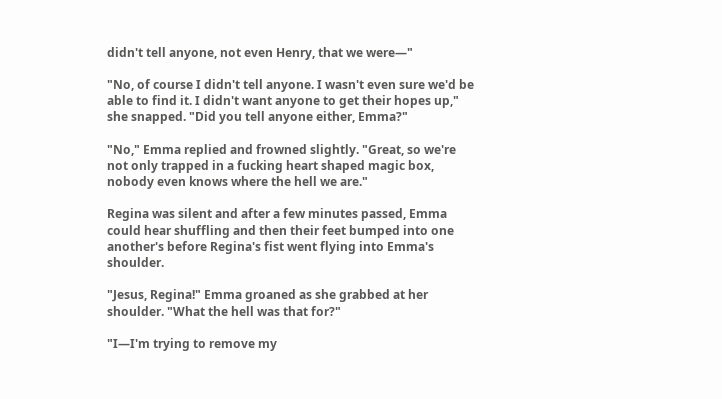didn't tell anyone, not even Henry, that we were—"

"No, of course I didn't tell anyone. I wasn't even sure we'd be able to find it. I didn't want anyone to get their hopes up," she snapped. "Did you tell anyone either, Emma?"

"No," Emma replied and frowned slightly. "Great, so we're not only trapped in a fucking heart shaped magic box, nobody even knows where the hell we are."

Regina was silent and after a few minutes passed, Emma could hear shuffling and then their feet bumped into one another's before Regina's fist went flying into Emma's shoulder.

"Jesus, Regina!" Emma groaned as she grabbed at her shoulder. "What the hell was that for?"

"I—I'm trying to remove my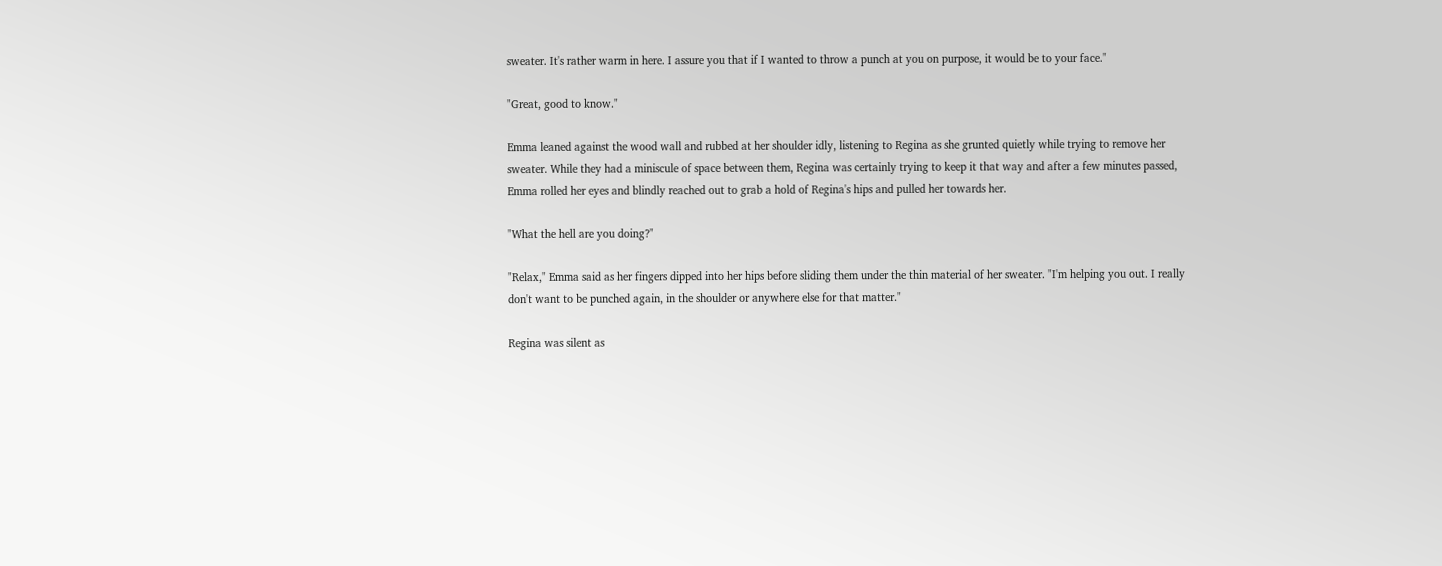sweater. It's rather warm in here. I assure you that if I wanted to throw a punch at you on purpose, it would be to your face."

"Great, good to know."

Emma leaned against the wood wall and rubbed at her shoulder idly, listening to Regina as she grunted quietly while trying to remove her sweater. While they had a miniscule of space between them, Regina was certainly trying to keep it that way and after a few minutes passed, Emma rolled her eyes and blindly reached out to grab a hold of Regina's hips and pulled her towards her.

"What the hell are you doing?"

"Relax," Emma said as her fingers dipped into her hips before sliding them under the thin material of her sweater. "I'm helping you out. I really don't want to be punched again, in the shoulder or anywhere else for that matter."

Regina was silent as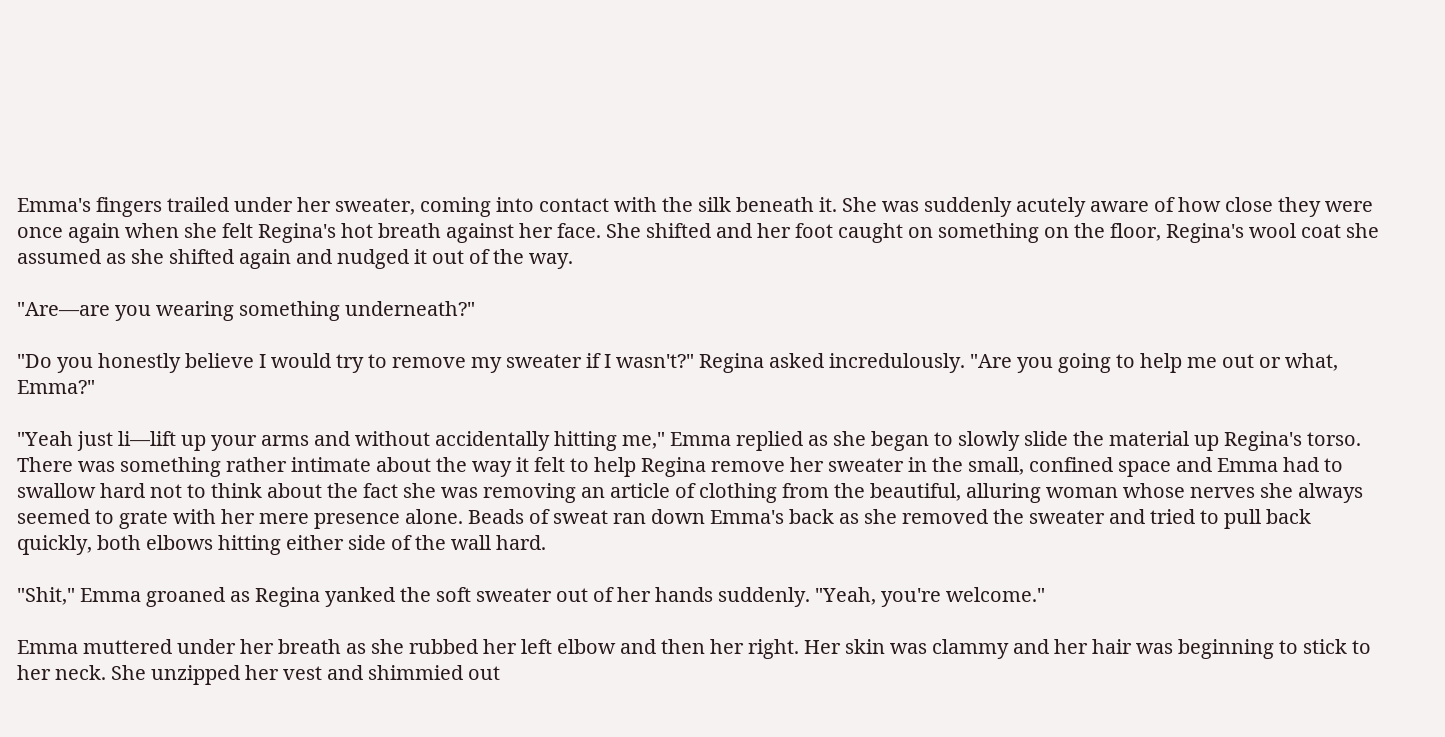Emma's fingers trailed under her sweater, coming into contact with the silk beneath it. She was suddenly acutely aware of how close they were once again when she felt Regina's hot breath against her face. She shifted and her foot caught on something on the floor, Regina's wool coat she assumed as she shifted again and nudged it out of the way.

"Are—are you wearing something underneath?"

"Do you honestly believe I would try to remove my sweater if I wasn't?" Regina asked incredulously. "Are you going to help me out or what, Emma?"

"Yeah just li—lift up your arms and without accidentally hitting me," Emma replied as she began to slowly slide the material up Regina's torso. There was something rather intimate about the way it felt to help Regina remove her sweater in the small, confined space and Emma had to swallow hard not to think about the fact she was removing an article of clothing from the beautiful, alluring woman whose nerves she always seemed to grate with her mere presence alone. Beads of sweat ran down Emma's back as she removed the sweater and tried to pull back quickly, both elbows hitting either side of the wall hard.

"Shit," Emma groaned as Regina yanked the soft sweater out of her hands suddenly. "Yeah, you're welcome."

Emma muttered under her breath as she rubbed her left elbow and then her right. Her skin was clammy and her hair was beginning to stick to her neck. She unzipped her vest and shimmied out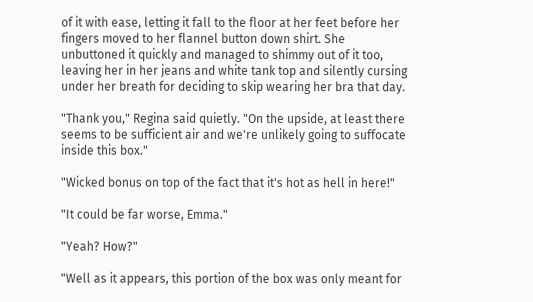of it with ease, letting it fall to the floor at her feet before her fingers moved to her flannel button down shirt. She unbuttoned it quickly and managed to shimmy out of it too, leaving her in her jeans and white tank top and silently cursing under her breath for deciding to skip wearing her bra that day.

"Thank you," Regina said quietly. "On the upside, at least there seems to be sufficient air and we're unlikely going to suffocate inside this box."

"Wicked bonus on top of the fact that it's hot as hell in here!"

"It could be far worse, Emma."

"Yeah? How?"

"Well as it appears, this portion of the box was only meant for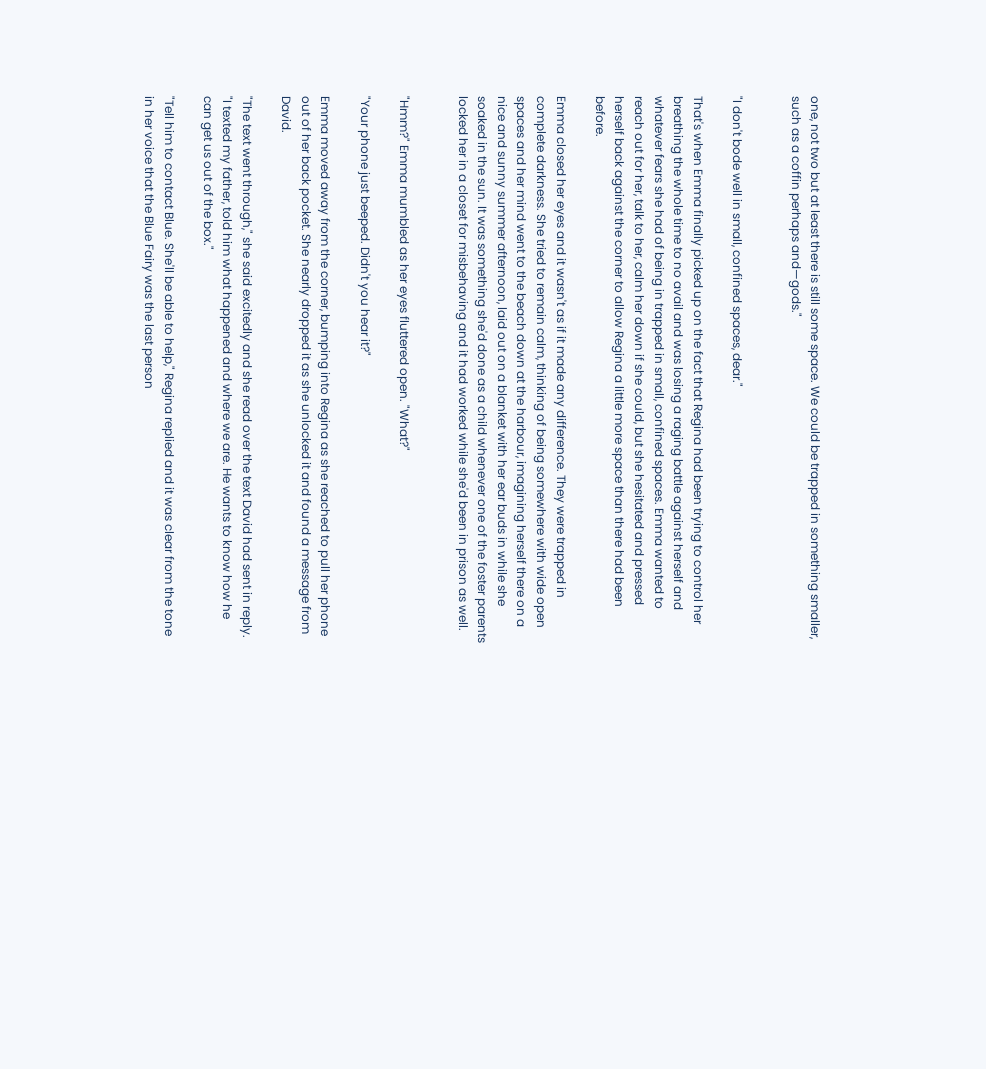one, not two but at least there is still some space. We could be trapped in something smaller, such as a coffin perhaps and—gods."


"I don't bode well in small, confined spaces, dear."

That's when Emma finally picked up on the fact that Regina had been trying to control her breathing the whole time to no avail and was losing a raging battle against herself and whatever fears she had of being in trapped in small, confined spaces. Emma wanted to reach out for her, talk to her, calm her down if she could, but she hesitated and pressed herself back against the corner to allow Regina a little more space than there had been before.

Emma closed her eyes and it wasn't as if it made any difference. They were trapped in complete darkness. She tried to remain calm, thinking of being somewhere with wide open spaces and her mind went to the beach down at the harbour, imagining herself there on a nice and sunny summer afternoon, laid out on a blanket with her ear buds in while she soaked in the sun. It was something she'd done as a child whenever one of the foster parents locked her in a closet for misbehaving and it had worked while she'd been in prison as well.


"Hmm?" Emma mumbled as her eyes fluttered open. "What?"

"Your phone just beeped. Didn't you hear it?"

Emma moved away from the corner, bumping into Regina as she reached to pull her phone out of her back pocket. She nearly dropped it as she unlocked it and found a message from David.

"The text went through," she said excitedly and she read over the text David had sent in reply. "I texted my father, told him what happened and where we are. He wants to know how he can get us out of the box."

"Tell him to contact Blue. She'll be able to help," Regina replied and it was clear from the tone in her voice that the Blue Fairy was the last person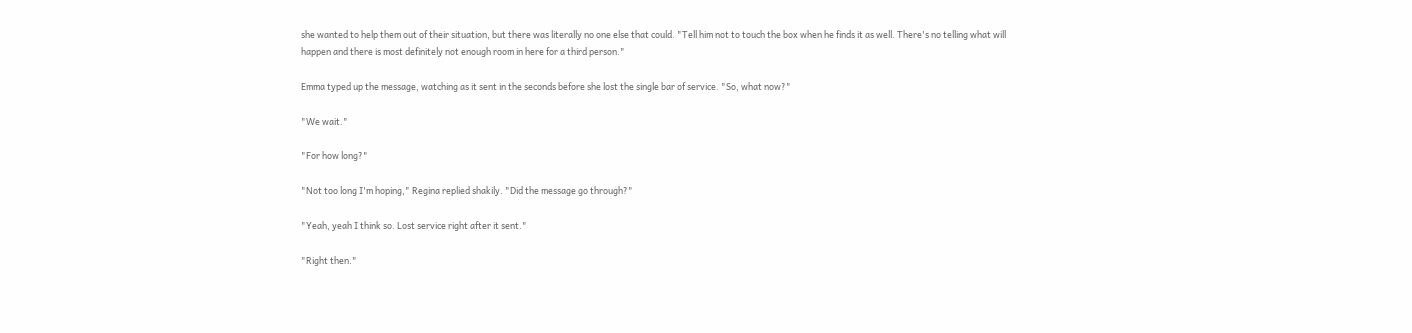she wanted to help them out of their situation, but there was literally no one else that could. "Tell him not to touch the box when he finds it as well. There's no telling what will happen and there is most definitely not enough room in here for a third person."

Emma typed up the message, watching as it sent in the seconds before she lost the single bar of service. "So, what now?"

"We wait."

"For how long?"

"Not too long I'm hoping," Regina replied shakily. "Did the message go through?"

"Yeah, yeah I think so. Lost service right after it sent."

"Right then."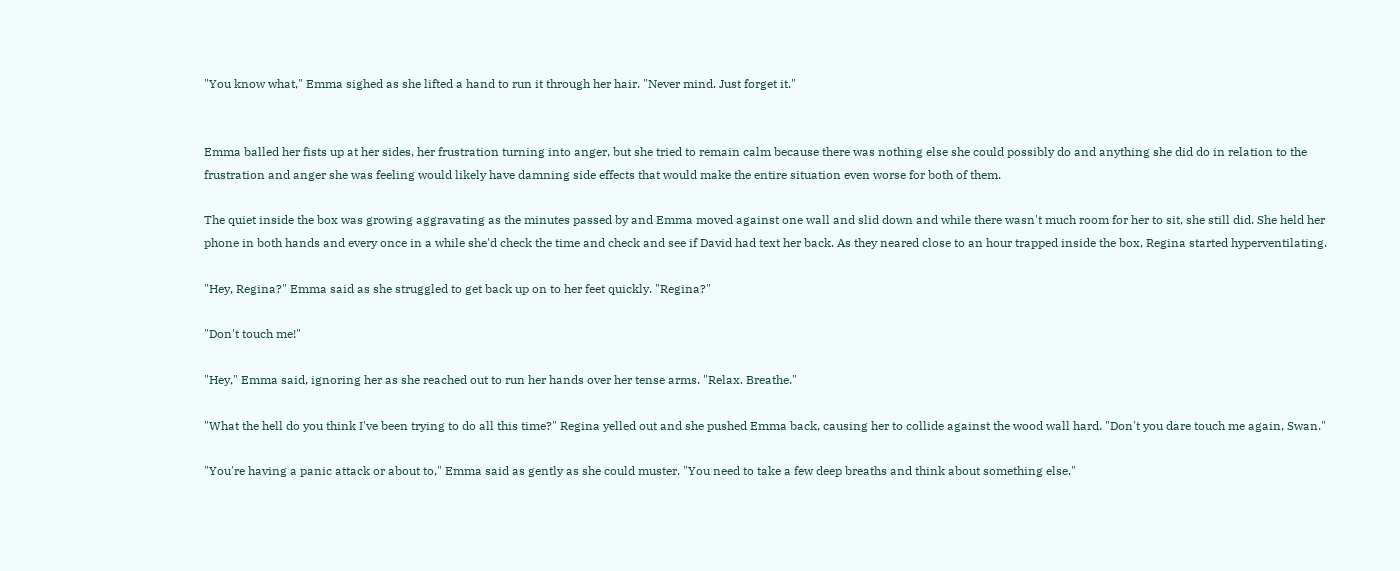"You know what," Emma sighed as she lifted a hand to run it through her hair. "Never mind. Just forget it."


Emma balled her fists up at her sides, her frustration turning into anger, but she tried to remain calm because there was nothing else she could possibly do and anything she did do in relation to the frustration and anger she was feeling would likely have damning side effects that would make the entire situation even worse for both of them.

The quiet inside the box was growing aggravating as the minutes passed by and Emma moved against one wall and slid down and while there wasn't much room for her to sit, she still did. She held her phone in both hands and every once in a while she'd check the time and check and see if David had text her back. As they neared close to an hour trapped inside the box, Regina started hyperventilating.

"Hey, Regina?" Emma said as she struggled to get back up on to her feet quickly. "Regina?"

"Don't touch me!"

"Hey," Emma said, ignoring her as she reached out to run her hands over her tense arms. "Relax. Breathe."

"What the hell do you think I've been trying to do all this time?" Regina yelled out and she pushed Emma back, causing her to collide against the wood wall hard. "Don't you dare touch me again, Swan."

"You're having a panic attack or about to," Emma said as gently as she could muster. "You need to take a few deep breaths and think about something else."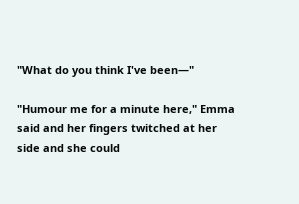"What do you think I've been—"

"Humour me for a minute here," Emma said and her fingers twitched at her side and she could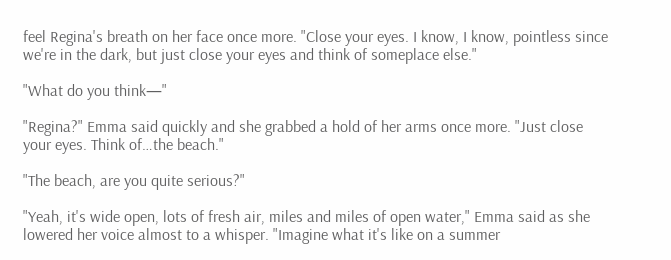feel Regina's breath on her face once more. "Close your eyes. I know, I know, pointless since we're in the dark, but just close your eyes and think of someplace else."

"What do you think—"

"Regina?" Emma said quickly and she grabbed a hold of her arms once more. "Just close your eyes. Think of…the beach."

"The beach, are you quite serious?"

"Yeah, it's wide open, lots of fresh air, miles and miles of open water," Emma said as she lowered her voice almost to a whisper. "Imagine what it's like on a summer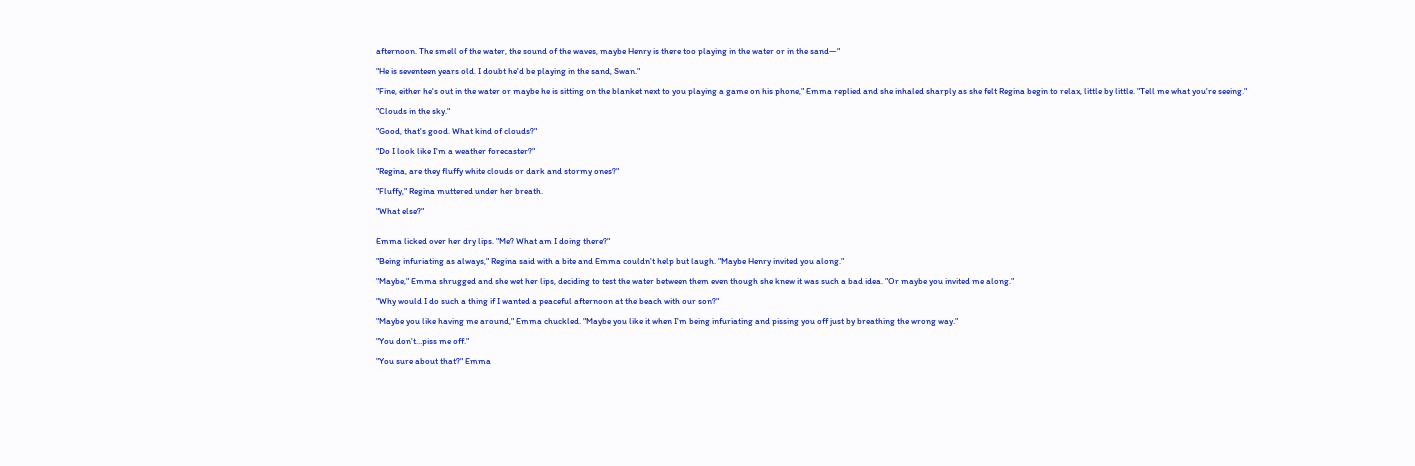afternoon. The smell of the water, the sound of the waves, maybe Henry is there too playing in the water or in the sand—"

"He is seventeen years old. I doubt he'd be playing in the sand, Swan."

"Fine, either he's out in the water or maybe he is sitting on the blanket next to you playing a game on his phone," Emma replied and she inhaled sharply as she felt Regina begin to relax, little by little. "Tell me what you're seeing."

"Clouds in the sky."

"Good, that's good. What kind of clouds?"

"Do I look like I'm a weather forecaster?"

"Regina, are they fluffy white clouds or dark and stormy ones?"

"Fluffy," Regina muttered under her breath.

"What else?"


Emma licked over her dry lips. "Me? What am I doing there?"

"Being infuriating as always," Regina said with a bite and Emma couldn't help but laugh. "Maybe Henry invited you along."

"Maybe," Emma shrugged and she wet her lips, deciding to test the water between them even though she knew it was such a bad idea. "Or maybe you invited me along."

"Why would I do such a thing if I wanted a peaceful afternoon at the beach with our son?"

"Maybe you like having me around," Emma chuckled. "Maybe you like it when I'm being infuriating and pissing you off just by breathing the wrong way."

"You don't…piss me off."

"You sure about that?" Emma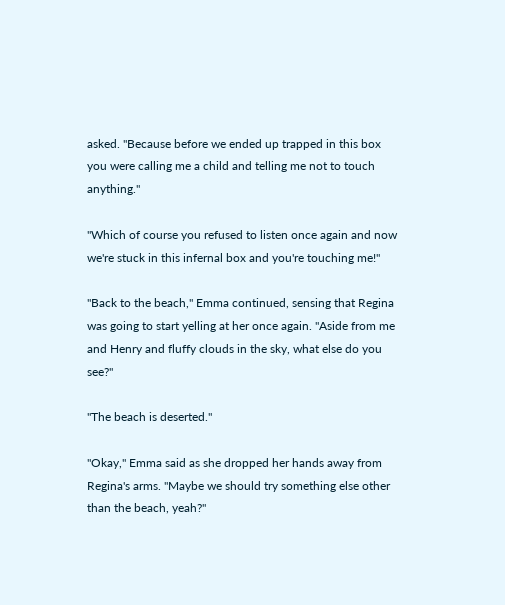asked. "Because before we ended up trapped in this box you were calling me a child and telling me not to touch anything."

"Which of course you refused to listen once again and now we're stuck in this infernal box and you're touching me!"

"Back to the beach," Emma continued, sensing that Regina was going to start yelling at her once again. "Aside from me and Henry and fluffy clouds in the sky, what else do you see?"

"The beach is deserted."

"Okay," Emma said as she dropped her hands away from Regina's arms. "Maybe we should try something else other than the beach, yeah?"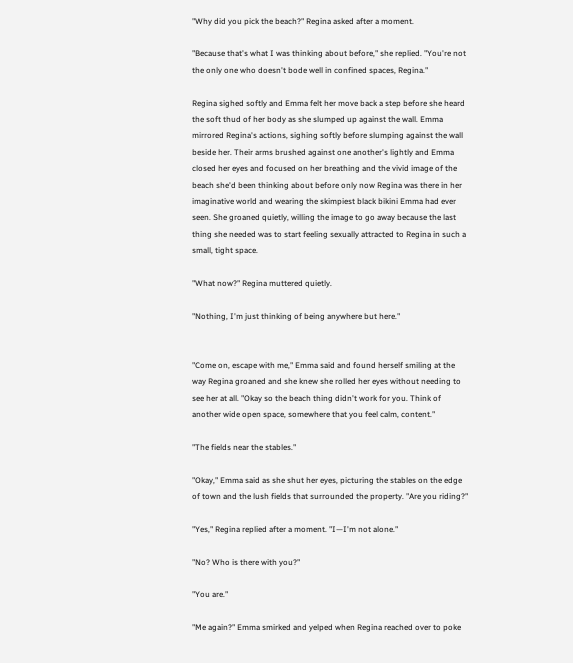"Why did you pick the beach?" Regina asked after a moment.

"Because that's what I was thinking about before," she replied. "You're not the only one who doesn't bode well in confined spaces, Regina."

Regina sighed softly and Emma felt her move back a step before she heard the soft thud of her body as she slumped up against the wall. Emma mirrored Regina's actions, sighing softly before slumping against the wall beside her. Their arms brushed against one another's lightly and Emma closed her eyes and focused on her breathing and the vivid image of the beach she'd been thinking about before only now Regina was there in her imaginative world and wearing the skimpiest black bikini Emma had ever seen. She groaned quietly, willing the image to go away because the last thing she needed was to start feeling sexually attracted to Regina in such a small, tight space.

"What now?" Regina muttered quietly.

"Nothing, I'm just thinking of being anywhere but here."


"Come on, escape with me," Emma said and found herself smiling at the way Regina groaned and she knew she rolled her eyes without needing to see her at all. "Okay so the beach thing didn't work for you. Think of another wide open space, somewhere that you feel calm, content."

"The fields near the stables."

"Okay," Emma said as she shut her eyes, picturing the stables on the edge of town and the lush fields that surrounded the property. "Are you riding?"

"Yes," Regina replied after a moment. "I—I'm not alone."

"No? Who is there with you?"

"You are."

"Me again?" Emma smirked and yelped when Regina reached over to poke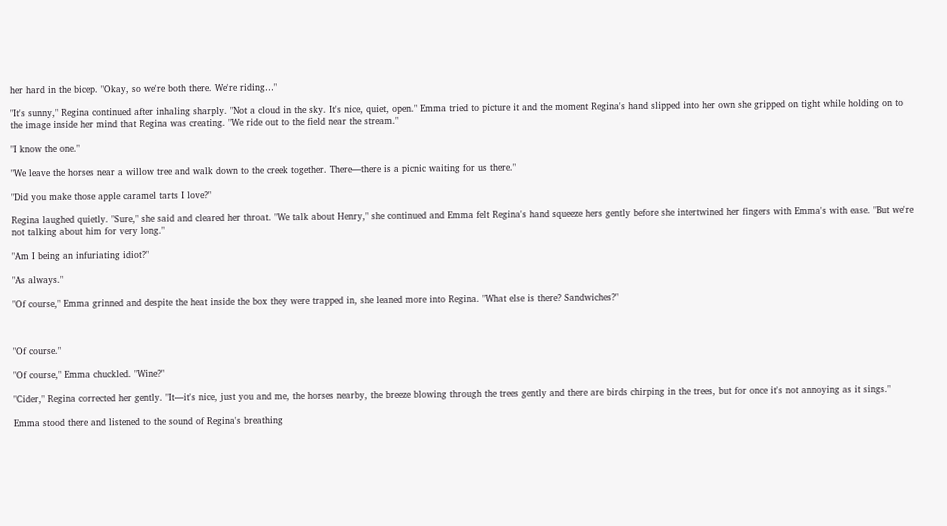her hard in the bicep. "Okay, so we're both there. We're riding…"

"It's sunny," Regina continued after inhaling sharply. "Not a cloud in the sky. It's nice, quiet, open." Emma tried to picture it and the moment Regina's hand slipped into her own she gripped on tight while holding on to the image inside her mind that Regina was creating. "We ride out to the field near the stream."

"I know the one."

"We leave the horses near a willow tree and walk down to the creek together. There—there is a picnic waiting for us there."

"Did you make those apple caramel tarts I love?"

Regina laughed quietly. "Sure," she said and cleared her throat. "We talk about Henry," she continued and Emma felt Regina's hand squeeze hers gently before she intertwined her fingers with Emma's with ease. "But we're not talking about him for very long."

"Am I being an infuriating idiot?"

"As always."

"Of course," Emma grinned and despite the heat inside the box they were trapped in, she leaned more into Regina. "What else is there? Sandwiches?"



"Of course."

"Of course," Emma chuckled. "Wine?"

"Cider," Regina corrected her gently. "It—it's nice, just you and me, the horses nearby, the breeze blowing through the trees gently and there are birds chirping in the trees, but for once it's not annoying as it sings."

Emma stood there and listened to the sound of Regina's breathing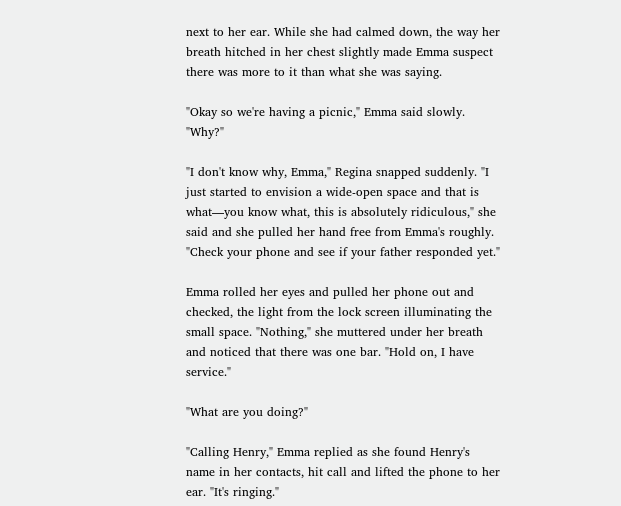next to her ear. While she had calmed down, the way her breath hitched in her chest slightly made Emma suspect there was more to it than what she was saying.

"Okay so we're having a picnic," Emma said slowly. "Why?"

"I don't know why, Emma," Regina snapped suddenly. "I just started to envision a wide-open space and that is what—you know what, this is absolutely ridiculous," she said and she pulled her hand free from Emma's roughly. "Check your phone and see if your father responded yet."

Emma rolled her eyes and pulled her phone out and checked, the light from the lock screen illuminating the small space. "Nothing," she muttered under her breath and noticed that there was one bar. "Hold on, I have service."

"What are you doing?"

"Calling Henry," Emma replied as she found Henry's name in her contacts, hit call and lifted the phone to her ear. "It's ringing."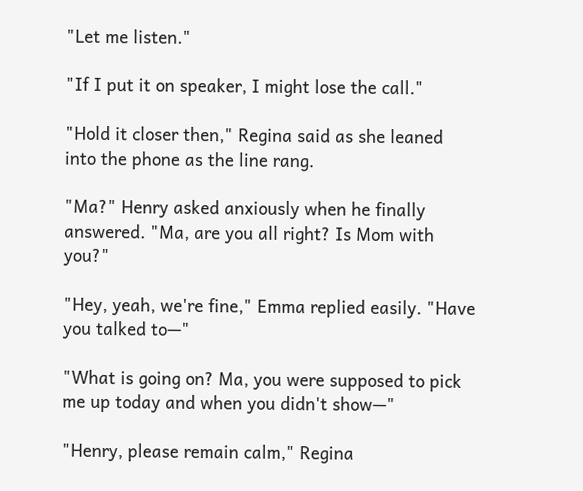"Let me listen."

"If I put it on speaker, I might lose the call."

"Hold it closer then," Regina said as she leaned into the phone as the line rang.

"Ma?" Henry asked anxiously when he finally answered. "Ma, are you all right? Is Mom with you?"

"Hey, yeah, we're fine," Emma replied easily. "Have you talked to—"

"What is going on? Ma, you were supposed to pick me up today and when you didn't show—"

"Henry, please remain calm," Regina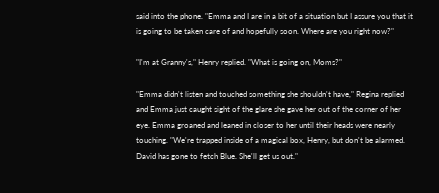said into the phone. "Emma and I are in a bit of a situation but I assure you that it is going to be taken care of and hopefully soon. Where are you right now?"

"I'm at Granny's," Henry replied. "What is going on, Moms?"

"Emma didn't listen and touched something she shouldn't have," Regina replied and Emma just caught sight of the glare she gave her out of the corner of her eye. Emma groaned and leaned in closer to her until their heads were nearly touching. "We're trapped inside of a magical box, Henry, but don't be alarmed. David has gone to fetch Blue. She'll get us out."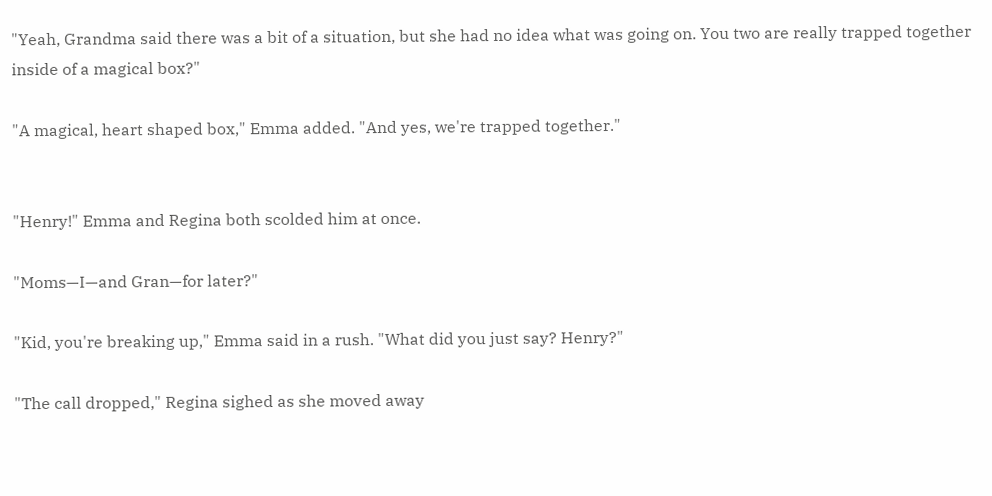"Yeah, Grandma said there was a bit of a situation, but she had no idea what was going on. You two are really trapped together inside of a magical box?"

"A magical, heart shaped box," Emma added. "And yes, we're trapped together."


"Henry!" Emma and Regina both scolded him at once.

"Moms—I—and Gran—for later?"

"Kid, you're breaking up," Emma said in a rush. "What did you just say? Henry?"

"The call dropped," Regina sighed as she moved away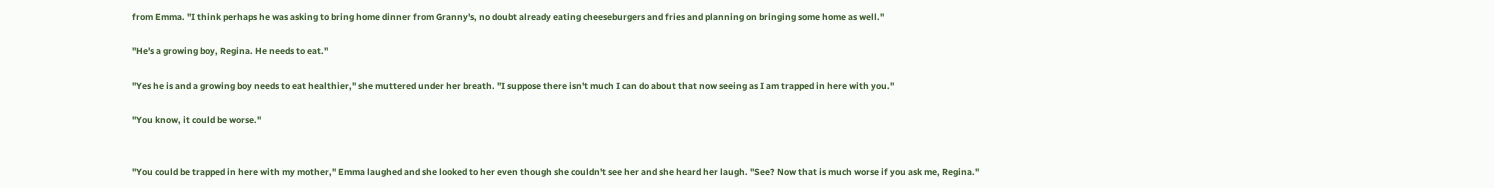from Emma. "I think perhaps he was asking to bring home dinner from Granny's, no doubt already eating cheeseburgers and fries and planning on bringing some home as well."

"He's a growing boy, Regina. He needs to eat."

"Yes he is and a growing boy needs to eat healthier," she muttered under her breath. "I suppose there isn't much I can do about that now seeing as I am trapped in here with you."

"You know, it could be worse."


"You could be trapped in here with my mother," Emma laughed and she looked to her even though she couldn't see her and she heard her laugh. "See? Now that is much worse if you ask me, Regina."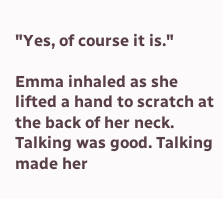"Yes, of course it is."

Emma inhaled as she lifted a hand to scratch at the back of her neck. Talking was good. Talking made her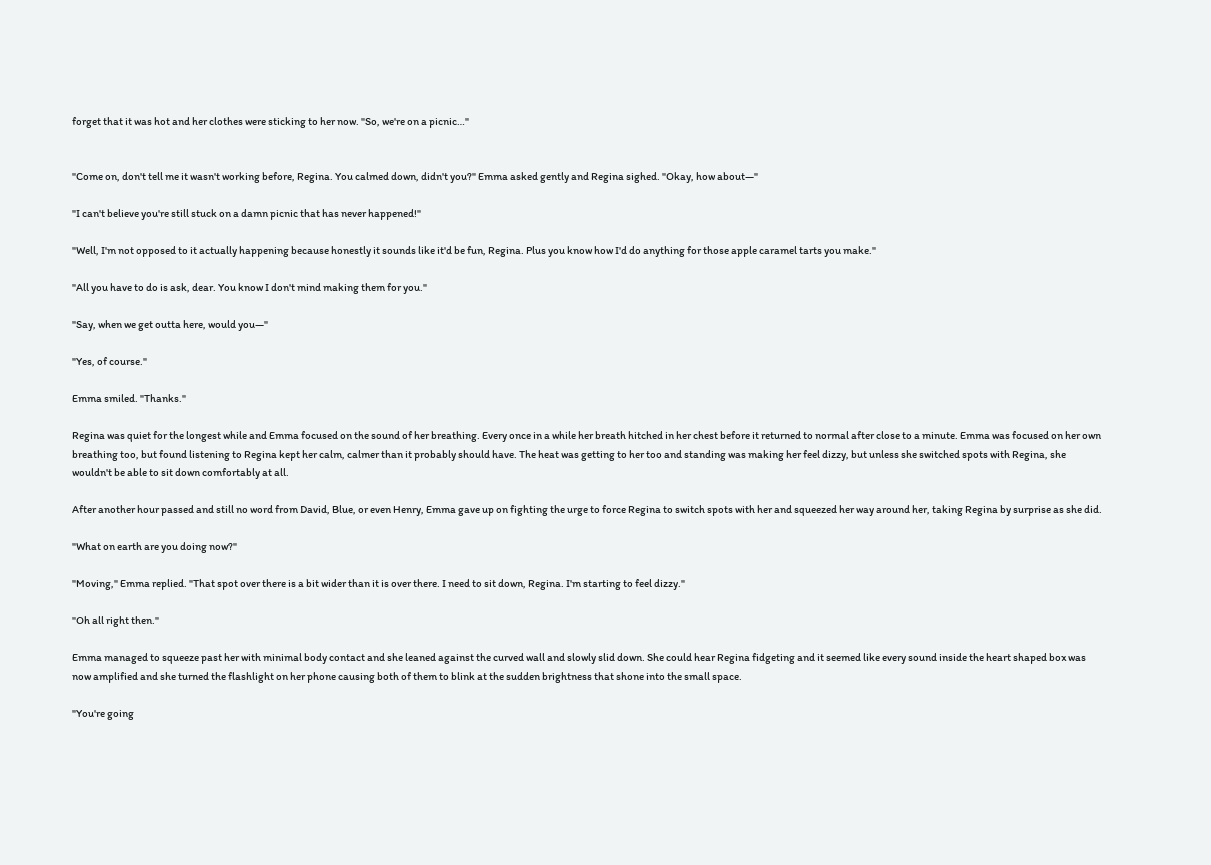forget that it was hot and her clothes were sticking to her now. "So, we're on a picnic…"


"Come on, don't tell me it wasn't working before, Regina. You calmed down, didn't you?" Emma asked gently and Regina sighed. "Okay, how about—"

"I can't believe you're still stuck on a damn picnic that has never happened!"

"Well, I'm not opposed to it actually happening because honestly it sounds like it'd be fun, Regina. Plus you know how I'd do anything for those apple caramel tarts you make."

"All you have to do is ask, dear. You know I don't mind making them for you."

"Say, when we get outta here, would you—"

"Yes, of course."

Emma smiled. "Thanks."

Regina was quiet for the longest while and Emma focused on the sound of her breathing. Every once in a while her breath hitched in her chest before it returned to normal after close to a minute. Emma was focused on her own breathing too, but found listening to Regina kept her calm, calmer than it probably should have. The heat was getting to her too and standing was making her feel dizzy, but unless she switched spots with Regina, she wouldn't be able to sit down comfortably at all.

After another hour passed and still no word from David, Blue, or even Henry, Emma gave up on fighting the urge to force Regina to switch spots with her and squeezed her way around her, taking Regina by surprise as she did.

"What on earth are you doing now?"

"Moving," Emma replied. "That spot over there is a bit wider than it is over there. I need to sit down, Regina. I'm starting to feel dizzy."

"Oh all right then."

Emma managed to squeeze past her with minimal body contact and she leaned against the curved wall and slowly slid down. She could hear Regina fidgeting and it seemed like every sound inside the heart shaped box was now amplified and she turned the flashlight on her phone causing both of them to blink at the sudden brightness that shone into the small space.

"You're going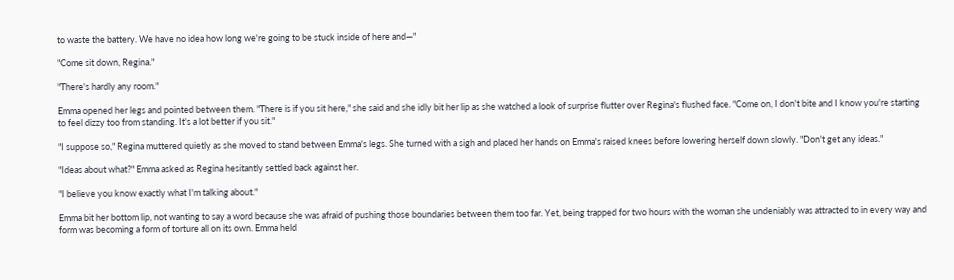to waste the battery. We have no idea how long we're going to be stuck inside of here and—"

"Come sit down, Regina."

"There's hardly any room."

Emma opened her legs and pointed between them. "There is if you sit here," she said and she idly bit her lip as she watched a look of surprise flutter over Regina's flushed face. "Come on, I don't bite and I know you're starting to feel dizzy too from standing. It's a lot better if you sit."

"I suppose so," Regina muttered quietly as she moved to stand between Emma's legs. She turned with a sigh and placed her hands on Emma's raised knees before lowering herself down slowly. "Don't get any ideas."

"Ideas about what?" Emma asked as Regina hesitantly settled back against her.

"I believe you know exactly what I'm talking about."

Emma bit her bottom lip, not wanting to say a word because she was afraid of pushing those boundaries between them too far. Yet, being trapped for two hours with the woman she undeniably was attracted to in every way and form was becoming a form of torture all on its own. Emma held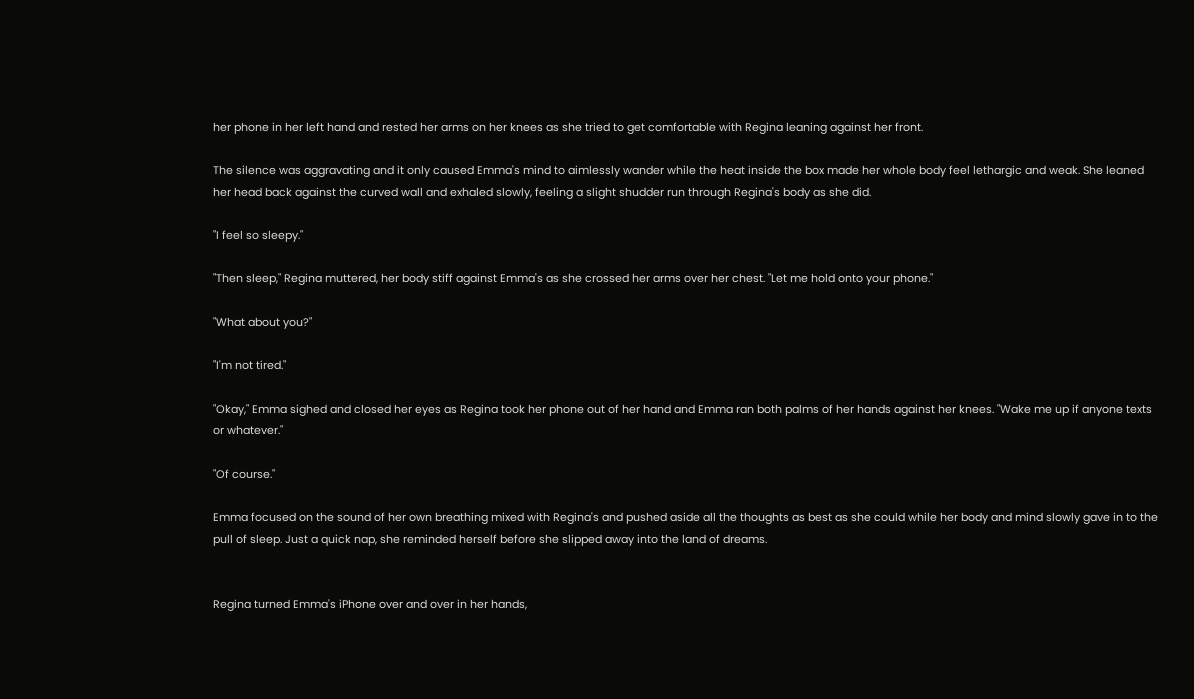her phone in her left hand and rested her arms on her knees as she tried to get comfortable with Regina leaning against her front.

The silence was aggravating and it only caused Emma's mind to aimlessly wander while the heat inside the box made her whole body feel lethargic and weak. She leaned her head back against the curved wall and exhaled slowly, feeling a slight shudder run through Regina's body as she did.

"I feel so sleepy."

"Then sleep," Regina muttered, her body stiff against Emma's as she crossed her arms over her chest. "Let me hold onto your phone."

"What about you?"

"I'm not tired."

"Okay," Emma sighed and closed her eyes as Regina took her phone out of her hand and Emma ran both palms of her hands against her knees. "Wake me up if anyone texts or whatever."

"Of course."

Emma focused on the sound of her own breathing mixed with Regina's and pushed aside all the thoughts as best as she could while her body and mind slowly gave in to the pull of sleep. Just a quick nap, she reminded herself before she slipped away into the land of dreams.


Regina turned Emma's iPhone over and over in her hands,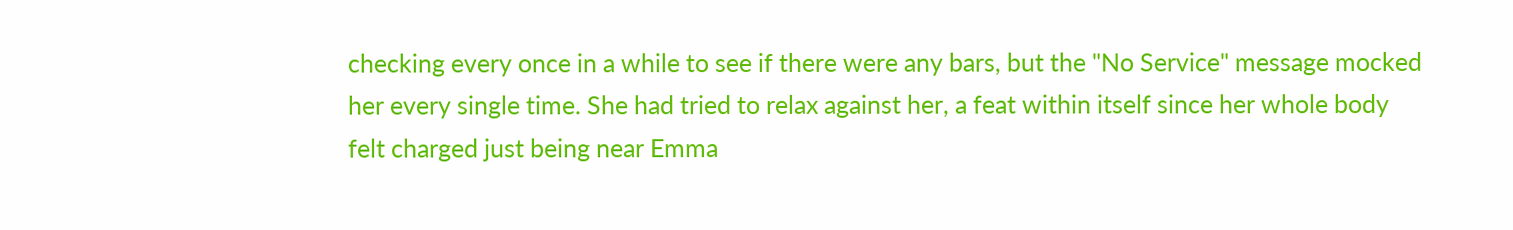checking every once in a while to see if there were any bars, but the "No Service" message mocked her every single time. She had tried to relax against her, a feat within itself since her whole body felt charged just being near Emma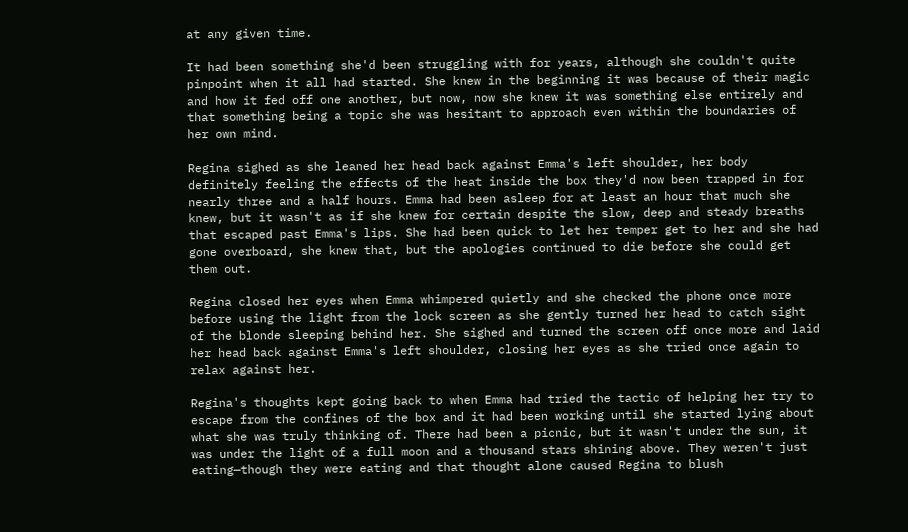at any given time.

It had been something she'd been struggling with for years, although she couldn't quite pinpoint when it all had started. She knew in the beginning it was because of their magic and how it fed off one another, but now, now she knew it was something else entirely and that something being a topic she was hesitant to approach even within the boundaries of her own mind.

Regina sighed as she leaned her head back against Emma's left shoulder, her body definitely feeling the effects of the heat inside the box they'd now been trapped in for nearly three and a half hours. Emma had been asleep for at least an hour that much she knew, but it wasn't as if she knew for certain despite the slow, deep and steady breaths that escaped past Emma's lips. She had been quick to let her temper get to her and she had gone overboard, she knew that, but the apologies continued to die before she could get them out.

Regina closed her eyes when Emma whimpered quietly and she checked the phone once more before using the light from the lock screen as she gently turned her head to catch sight of the blonde sleeping behind her. She sighed and turned the screen off once more and laid her head back against Emma's left shoulder, closing her eyes as she tried once again to relax against her.

Regina's thoughts kept going back to when Emma had tried the tactic of helping her try to escape from the confines of the box and it had been working until she started lying about what she was truly thinking of. There had been a picnic, but it wasn't under the sun, it was under the light of a full moon and a thousand stars shining above. They weren't just eating—though they were eating and that thought alone caused Regina to blush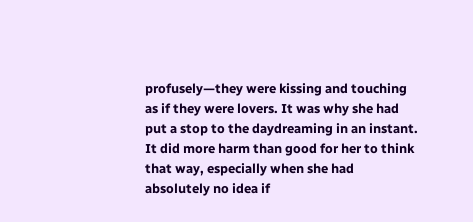profusely—they were kissing and touching as if they were lovers. It was why she had put a stop to the daydreaming in an instant. It did more harm than good for her to think that way, especially when she had absolutely no idea if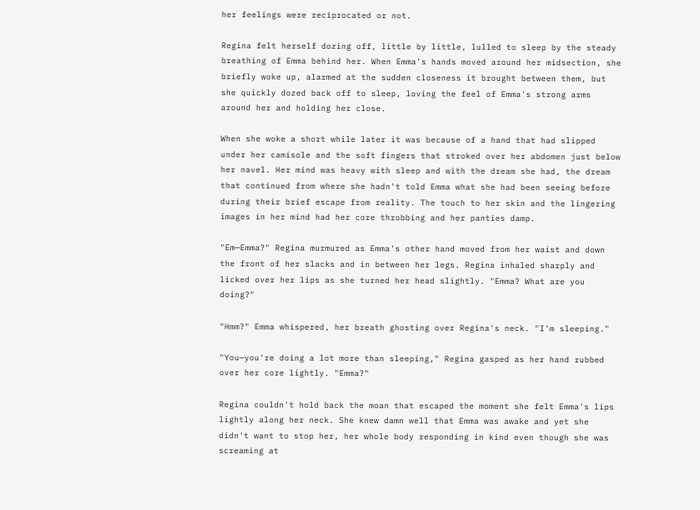her feelings were reciprocated or not.

Regina felt herself dozing off, little by little, lulled to sleep by the steady breathing of Emma behind her. When Emma's hands moved around her midsection, she briefly woke up, alarmed at the sudden closeness it brought between them, but she quickly dozed back off to sleep, loving the feel of Emma's strong arms around her and holding her close.

When she woke a short while later it was because of a hand that had slipped under her camisole and the soft fingers that stroked over her abdomen just below her navel. Her mind was heavy with sleep and with the dream she had, the dream that continued from where she hadn't told Emma what she had been seeing before during their brief escape from reality. The touch to her skin and the lingering images in her mind had her core throbbing and her panties damp.

"Em—Emma?" Regina murmured as Emma's other hand moved from her waist and down the front of her slacks and in between her legs. Regina inhaled sharply and licked over her lips as she turned her head slightly. "Emma? What are you doing?"

"Hmm?" Emma whispered, her breath ghosting over Regina's neck. "I'm sleeping."

"You—you're doing a lot more than sleeping," Regina gasped as her hand rubbed over her core lightly. "Emma?"

Regina couldn't hold back the moan that escaped the moment she felt Emma's lips lightly along her neck. She knew damn well that Emma was awake and yet she didn't want to stop her, her whole body responding in kind even though she was screaming at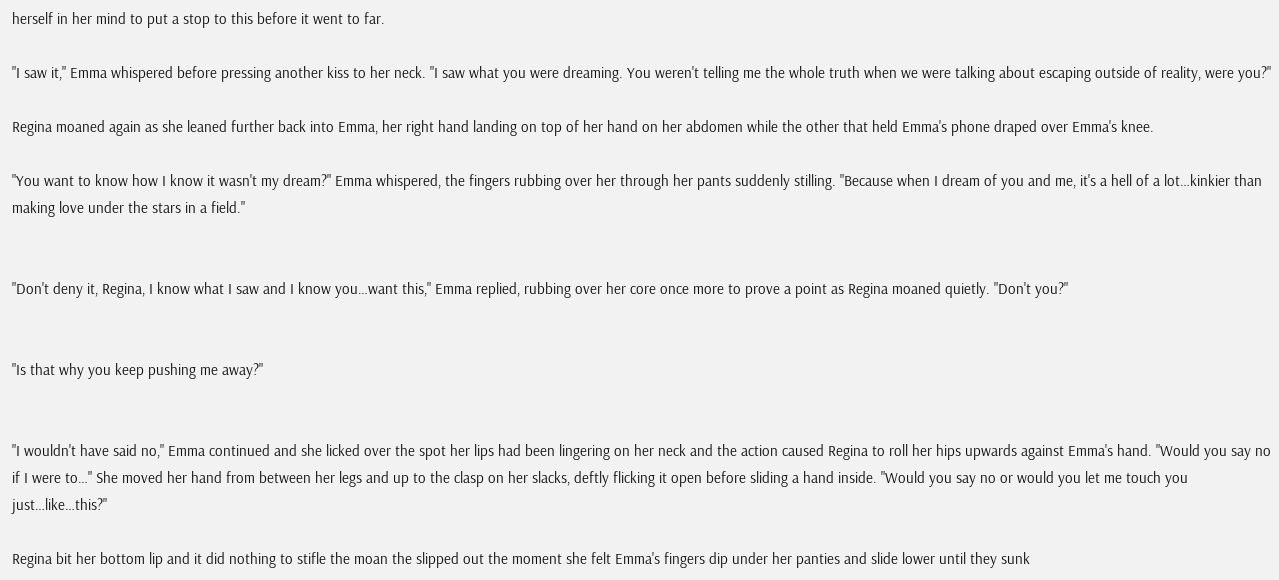herself in her mind to put a stop to this before it went to far.

"I saw it," Emma whispered before pressing another kiss to her neck. "I saw what you were dreaming. You weren't telling me the whole truth when we were talking about escaping outside of reality, were you?"

Regina moaned again as she leaned further back into Emma, her right hand landing on top of her hand on her abdomen while the other that held Emma's phone draped over Emma's knee.

"You want to know how I know it wasn't my dream?" Emma whispered, the fingers rubbing over her through her pants suddenly stilling. "Because when I dream of you and me, it's a hell of a lot…kinkier than making love under the stars in a field."


"Don't deny it, Regina, I know what I saw and I know you…want this," Emma replied, rubbing over her core once more to prove a point as Regina moaned quietly. "Don't you?"


"Is that why you keep pushing me away?"


"I wouldn't have said no," Emma continued and she licked over the spot her lips had been lingering on her neck and the action caused Regina to roll her hips upwards against Emma's hand. "Would you say no if I were to…" She moved her hand from between her legs and up to the clasp on her slacks, deftly flicking it open before sliding a hand inside. "Would you say no or would you let me touch you just…like…this?"

Regina bit her bottom lip and it did nothing to stifle the moan the slipped out the moment she felt Emma's fingers dip under her panties and slide lower until they sunk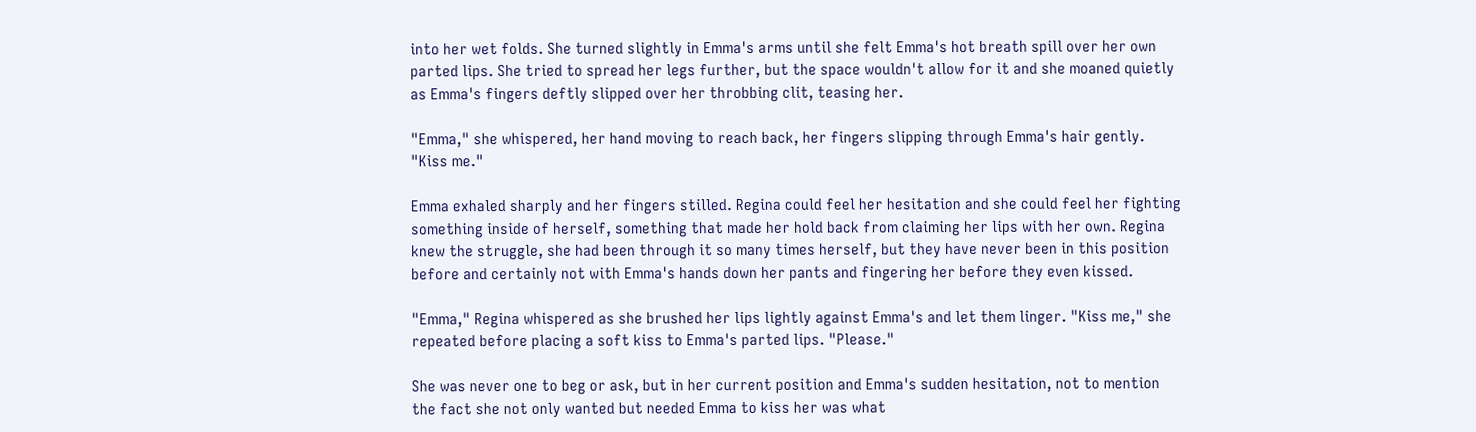into her wet folds. She turned slightly in Emma's arms until she felt Emma's hot breath spill over her own parted lips. She tried to spread her legs further, but the space wouldn't allow for it and she moaned quietly as Emma's fingers deftly slipped over her throbbing clit, teasing her.

"Emma," she whispered, her hand moving to reach back, her fingers slipping through Emma's hair gently. "Kiss me."

Emma exhaled sharply and her fingers stilled. Regina could feel her hesitation and she could feel her fighting something inside of herself, something that made her hold back from claiming her lips with her own. Regina knew the struggle, she had been through it so many times herself, but they have never been in this position before and certainly not with Emma's hands down her pants and fingering her before they even kissed.

"Emma," Regina whispered as she brushed her lips lightly against Emma's and let them linger. "Kiss me," she repeated before placing a soft kiss to Emma's parted lips. "Please."

She was never one to beg or ask, but in her current position and Emma's sudden hesitation, not to mention the fact she not only wanted but needed Emma to kiss her was what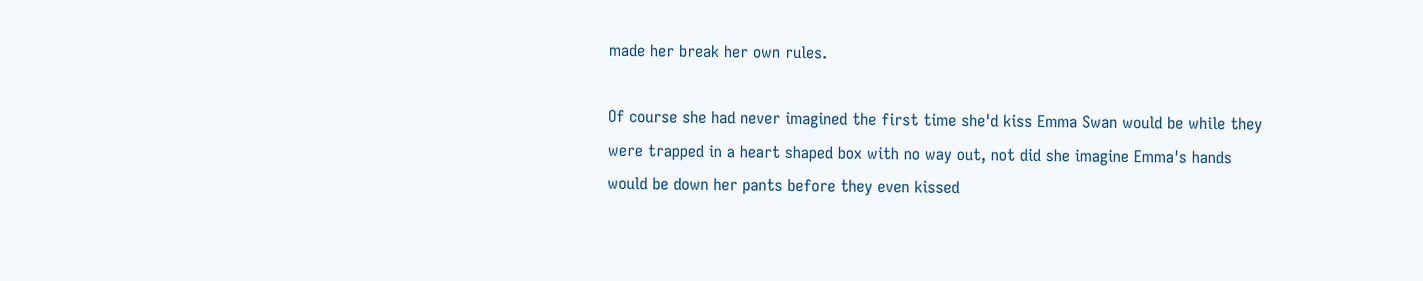made her break her own rules.

Of course she had never imagined the first time she'd kiss Emma Swan would be while they were trapped in a heart shaped box with no way out, not did she imagine Emma's hands would be down her pants before they even kissed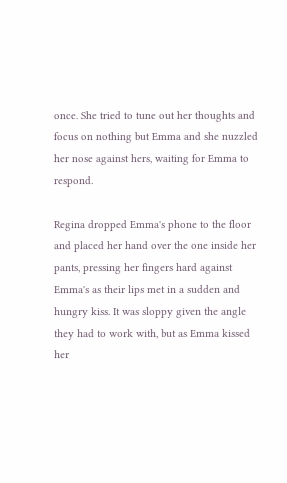once. She tried to tune out her thoughts and focus on nothing but Emma and she nuzzled her nose against hers, waiting for Emma to respond.

Regina dropped Emma's phone to the floor and placed her hand over the one inside her pants, pressing her fingers hard against Emma's as their lips met in a sudden and hungry kiss. It was sloppy given the angle they had to work with, but as Emma kissed her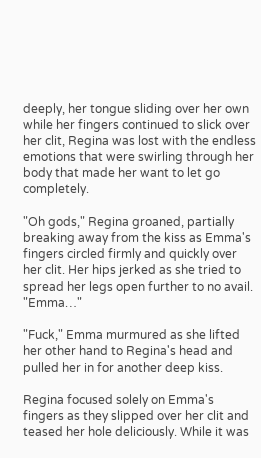deeply, her tongue sliding over her own while her fingers continued to slick over her clit, Regina was lost with the endless emotions that were swirling through her body that made her want to let go completely.

"Oh gods," Regina groaned, partially breaking away from the kiss as Emma's fingers circled firmly and quickly over her clit. Her hips jerked as she tried to spread her legs open further to no avail. "Emma…"

"Fuck," Emma murmured as she lifted her other hand to Regina's head and pulled her in for another deep kiss.

Regina focused solely on Emma's fingers as they slipped over her clit and teased her hole deliciously. While it was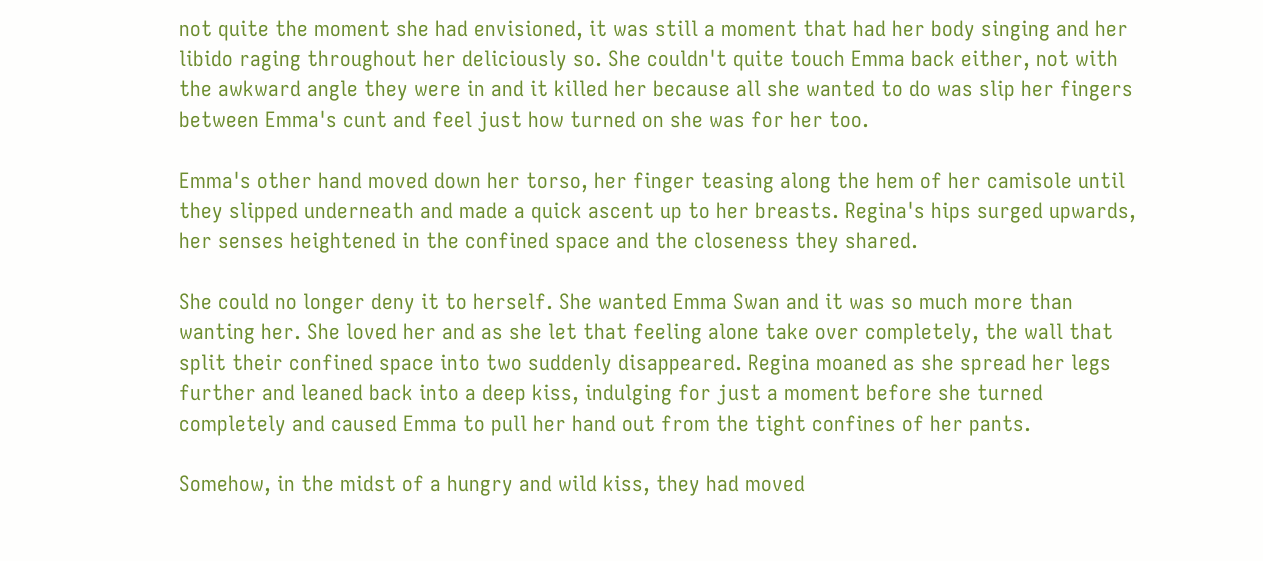not quite the moment she had envisioned, it was still a moment that had her body singing and her libido raging throughout her deliciously so. She couldn't quite touch Emma back either, not with the awkward angle they were in and it killed her because all she wanted to do was slip her fingers between Emma's cunt and feel just how turned on she was for her too.

Emma's other hand moved down her torso, her finger teasing along the hem of her camisole until they slipped underneath and made a quick ascent up to her breasts. Regina's hips surged upwards, her senses heightened in the confined space and the closeness they shared.

She could no longer deny it to herself. She wanted Emma Swan and it was so much more than wanting her. She loved her and as she let that feeling alone take over completely, the wall that split their confined space into two suddenly disappeared. Regina moaned as she spread her legs further and leaned back into a deep kiss, indulging for just a moment before she turned completely and caused Emma to pull her hand out from the tight confines of her pants.

Somehow, in the midst of a hungry and wild kiss, they had moved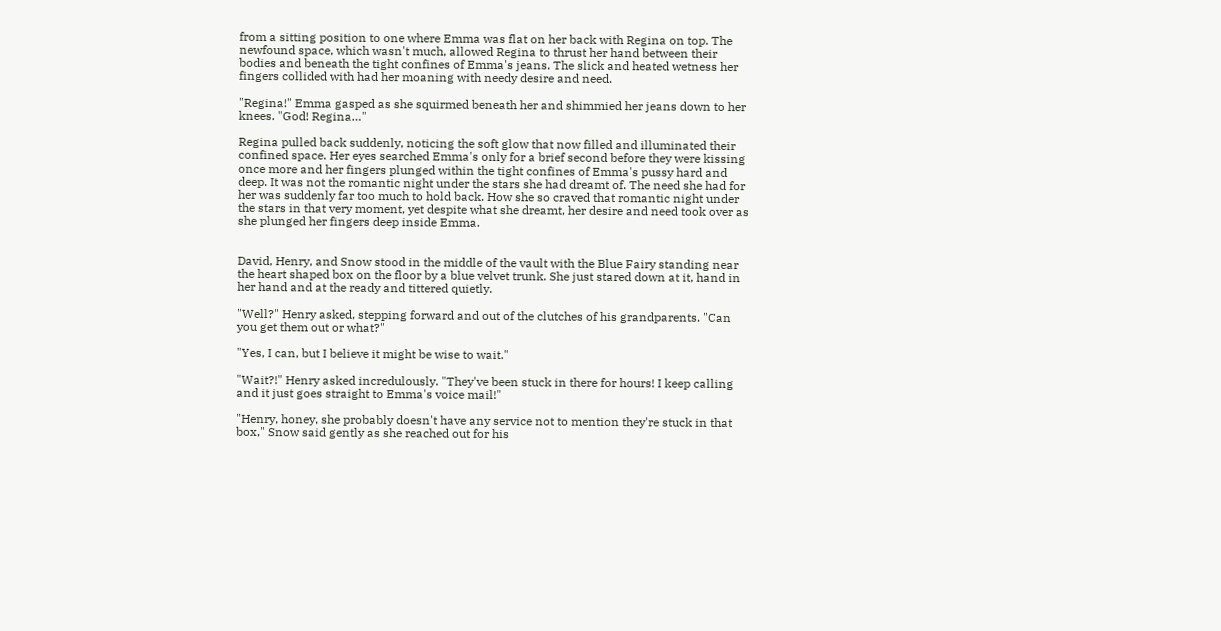from a sitting position to one where Emma was flat on her back with Regina on top. The newfound space, which wasn't much, allowed Regina to thrust her hand between their bodies and beneath the tight confines of Emma's jeans. The slick and heated wetness her fingers collided with had her moaning with needy desire and need.

"Regina!" Emma gasped as she squirmed beneath her and shimmied her jeans down to her knees. "God! Regina…"

Regina pulled back suddenly, noticing the soft glow that now filled and illuminated their confined space. Her eyes searched Emma's only for a brief second before they were kissing once more and her fingers plunged within the tight confines of Emma's pussy hard and deep. It was not the romantic night under the stars she had dreamt of. The need she had for her was suddenly far too much to hold back. How she so craved that romantic night under the stars in that very moment, yet despite what she dreamt, her desire and need took over as she plunged her fingers deep inside Emma.


David, Henry, and Snow stood in the middle of the vault with the Blue Fairy standing near the heart shaped box on the floor by a blue velvet trunk. She just stared down at it, hand in her hand and at the ready and tittered quietly.

"Well?" Henry asked, stepping forward and out of the clutches of his grandparents. "Can you get them out or what?"

"Yes, I can, but I believe it might be wise to wait."

"Wait?!" Henry asked incredulously. "They've been stuck in there for hours! I keep calling and it just goes straight to Emma's voice mail!"

"Henry, honey, she probably doesn't have any service not to mention they're stuck in that box," Snow said gently as she reached out for his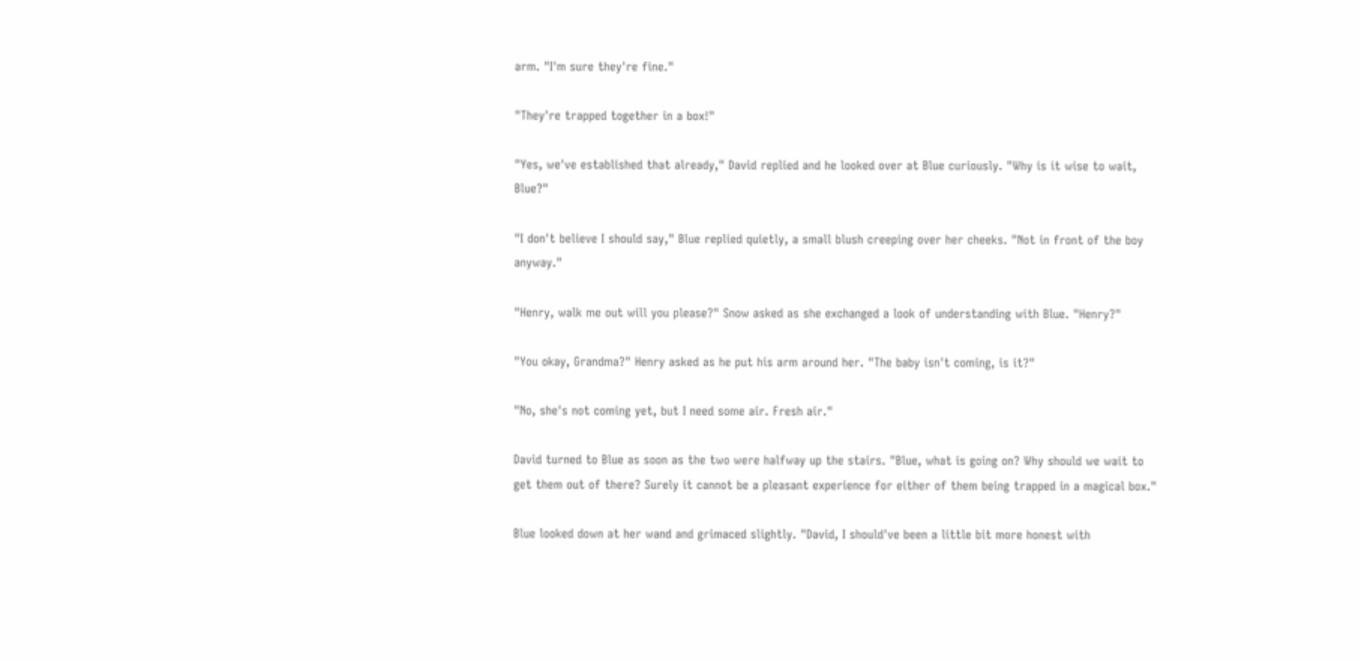arm. "I'm sure they're fine."

"They're trapped together in a box!"

"Yes, we've established that already," David replied and he looked over at Blue curiously. "Why is it wise to wait, Blue?"

"I don't believe I should say," Blue replied quietly, a small blush creeping over her cheeks. "Not in front of the boy anyway."

"Henry, walk me out will you please?" Snow asked as she exchanged a look of understanding with Blue. "Henry?"

"You okay, Grandma?" Henry asked as he put his arm around her. "The baby isn't coming, is it?"

"No, she's not coming yet, but I need some air. Fresh air."

David turned to Blue as soon as the two were halfway up the stairs. "Blue, what is going on? Why should we wait to get them out of there? Surely it cannot be a pleasant experience for either of them being trapped in a magical box."

Blue looked down at her wand and grimaced slightly. "David, I should've been a little bit more honest with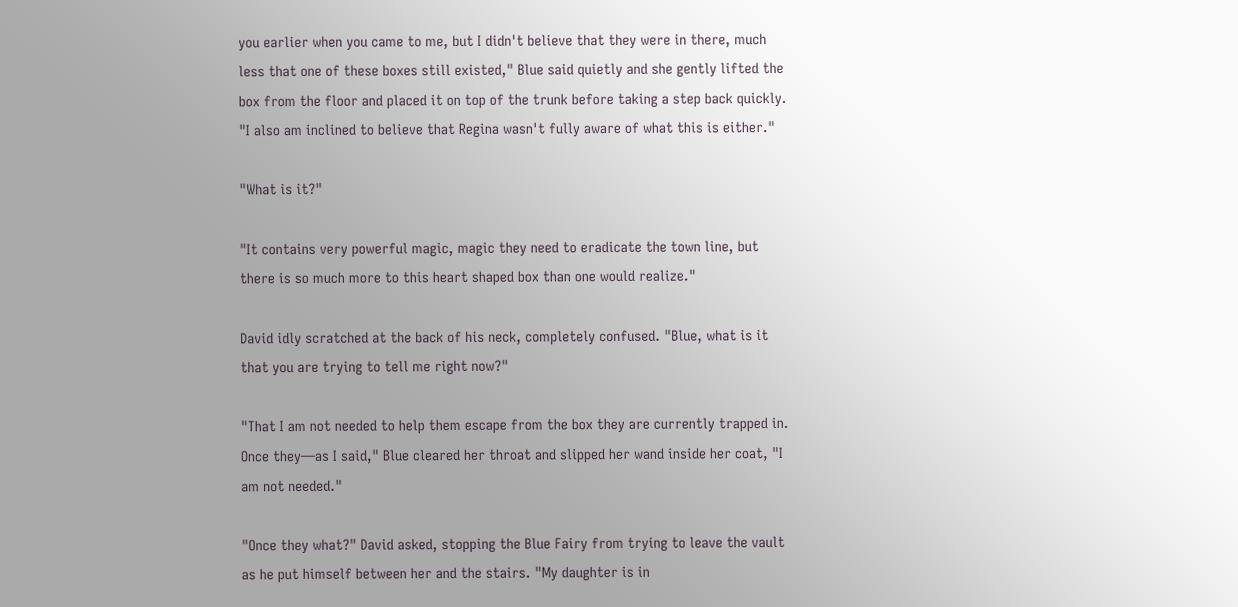you earlier when you came to me, but I didn't believe that they were in there, much less that one of these boxes still existed," Blue said quietly and she gently lifted the box from the floor and placed it on top of the trunk before taking a step back quickly. "I also am inclined to believe that Regina wasn't fully aware of what this is either."

"What is it?"

"It contains very powerful magic, magic they need to eradicate the town line, but there is so much more to this heart shaped box than one would realize."

David idly scratched at the back of his neck, completely confused. "Blue, what is it that you are trying to tell me right now?"

"That I am not needed to help them escape from the box they are currently trapped in. Once they—as I said," Blue cleared her throat and slipped her wand inside her coat, "I am not needed."

"Once they what?" David asked, stopping the Blue Fairy from trying to leave the vault as he put himself between her and the stairs. "My daughter is in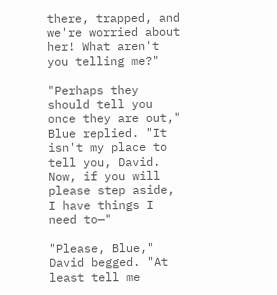there, trapped, and we're worried about her! What aren't you telling me?"

"Perhaps they should tell you once they are out," Blue replied. "It isn't my place to tell you, David. Now, if you will please step aside, I have things I need to—"

"Please, Blue," David begged. "At least tell me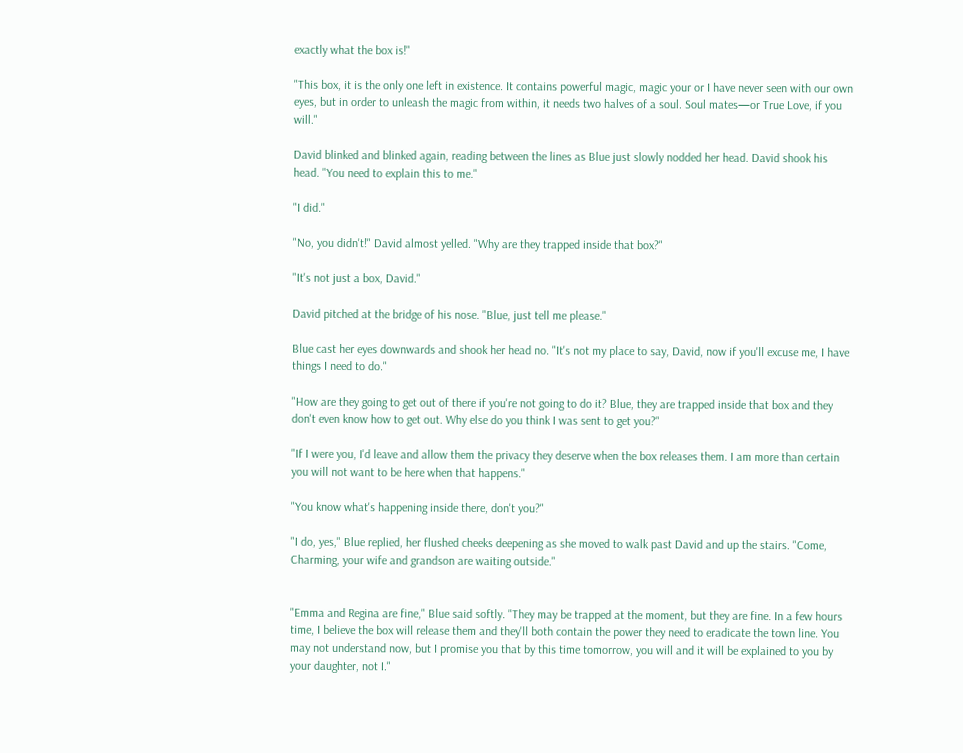exactly what the box is!"

"This box, it is the only one left in existence. It contains powerful magic, magic your or I have never seen with our own eyes, but in order to unleash the magic from within, it needs two halves of a soul. Soul mates—or True Love, if you will."

David blinked and blinked again, reading between the lines as Blue just slowly nodded her head. David shook his head. "You need to explain this to me."

"I did."

"No, you didn't!" David almost yelled. "Why are they trapped inside that box?"

"It's not just a box, David."

David pitched at the bridge of his nose. "Blue, just tell me please."

Blue cast her eyes downwards and shook her head no. "It's not my place to say, David, now if you'll excuse me, I have things I need to do."

"How are they going to get out of there if you're not going to do it? Blue, they are trapped inside that box and they don't even know how to get out. Why else do you think I was sent to get you?"

"If I were you, I'd leave and allow them the privacy they deserve when the box releases them. I am more than certain you will not want to be here when that happens."

"You know what's happening inside there, don't you?"

"I do, yes," Blue replied, her flushed cheeks deepening as she moved to walk past David and up the stairs. "Come, Charming, your wife and grandson are waiting outside."


"Emma and Regina are fine," Blue said softly. "They may be trapped at the moment, but they are fine. In a few hours time, I believe the box will release them and they'll both contain the power they need to eradicate the town line. You may not understand now, but I promise you that by this time tomorrow, you will and it will be explained to you by your daughter, not I."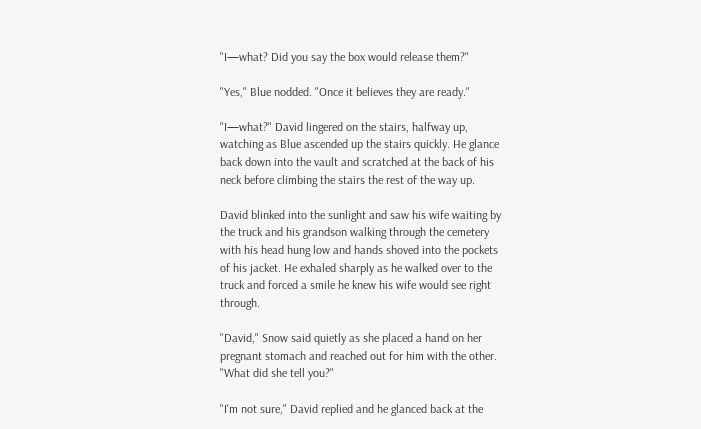"I—what? Did you say the box would release them?"

"Yes," Blue nodded. "Once it believes they are ready."

"I—what?" David lingered on the stairs, halfway up, watching as Blue ascended up the stairs quickly. He glance back down into the vault and scratched at the back of his neck before climbing the stairs the rest of the way up.

David blinked into the sunlight and saw his wife waiting by the truck and his grandson walking through the cemetery with his head hung low and hands shoved into the pockets of his jacket. He exhaled sharply as he walked over to the truck and forced a smile he knew his wife would see right through.

"David," Snow said quietly as she placed a hand on her pregnant stomach and reached out for him with the other. "What did she tell you?"

"I'm not sure," David replied and he glanced back at the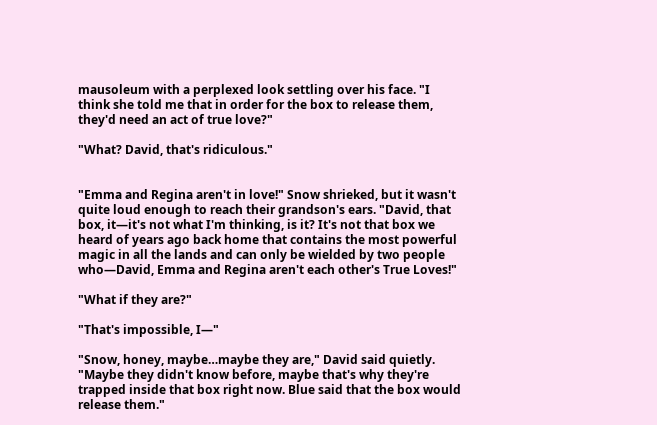mausoleum with a perplexed look settling over his face. "I think she told me that in order for the box to release them, they'd need an act of true love?"

"What? David, that's ridiculous."


"Emma and Regina aren't in love!" Snow shrieked, but it wasn't quite loud enough to reach their grandson's ears. "David, that box, it—it's not what I'm thinking, is it? It's not that box we heard of years ago back home that contains the most powerful magic in all the lands and can only be wielded by two people who—David, Emma and Regina aren't each other's True Loves!"

"What if they are?"

"That's impossible, I—"

"Snow, honey, maybe…maybe they are," David said quietly. "Maybe they didn't know before, maybe that's why they're trapped inside that box right now. Blue said that the box would release them."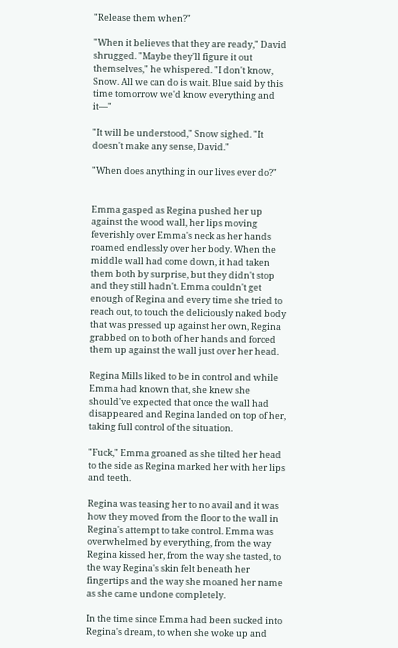"Release them when?"

"When it believes that they are ready," David shrugged. "Maybe they'll figure it out themselves," he whispered. "I don't know, Snow. All we can do is wait. Blue said by this time tomorrow we'd know everything and it—"

"It will be understood," Snow sighed. "It doesn't make any sense, David."

"When does anything in our lives ever do?"


Emma gasped as Regina pushed her up against the wood wall, her lips moving feverishly over Emma's neck as her hands roamed endlessly over her body. When the middle wall had come down, it had taken them both by surprise, but they didn't stop and they still hadn't. Emma couldn't get enough of Regina and every time she tried to reach out, to touch the deliciously naked body that was pressed up against her own, Regina grabbed on to both of her hands and forced them up against the wall just over her head.

Regina Mills liked to be in control and while Emma had known that, she knew she should've expected that once the wall had disappeared and Regina landed on top of her, taking full control of the situation.

"Fuck," Emma groaned as she tilted her head to the side as Regina marked her with her lips and teeth.

Regina was teasing her to no avail and it was how they moved from the floor to the wall in Regina's attempt to take control. Emma was overwhelmed by everything, from the way Regina kissed her, from the way she tasted, to the way Regina's skin felt beneath her fingertips and the way she moaned her name as she came undone completely.

In the time since Emma had been sucked into Regina's dream, to when she woke up and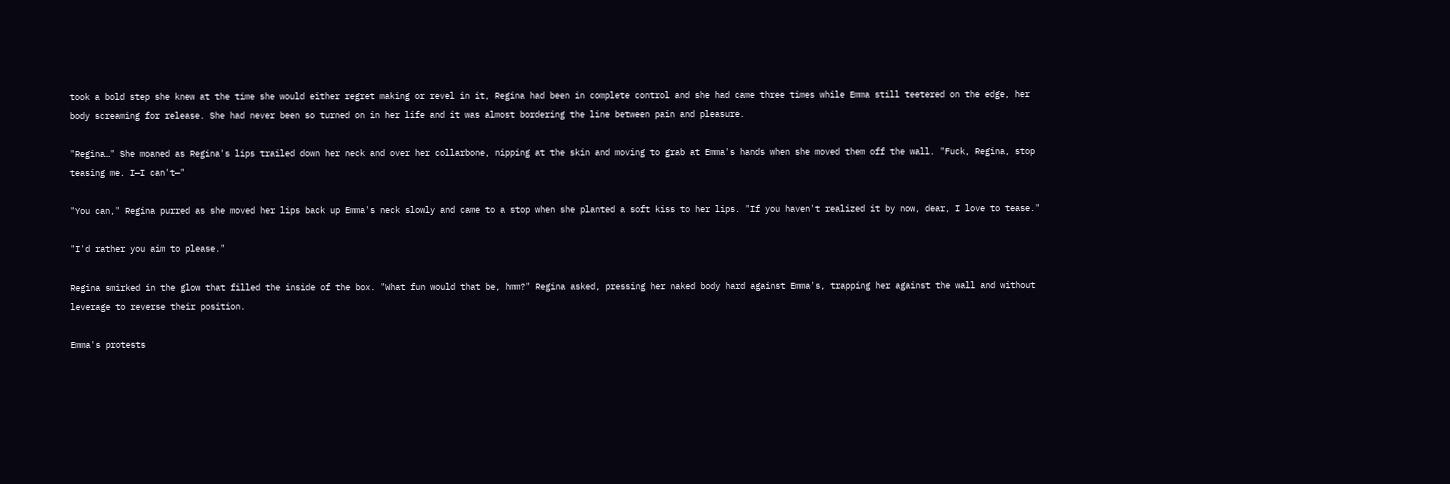took a bold step she knew at the time she would either regret making or revel in it, Regina had been in complete control and she had came three times while Emma still teetered on the edge, her body screaming for release. She had never been so turned on in her life and it was almost bordering the line between pain and pleasure.

"Regina…" She moaned as Regina's lips trailed down her neck and over her collarbone, nipping at the skin and moving to grab at Emma's hands when she moved them off the wall. "Fuck, Regina, stop teasing me. I—I can't—"

"You can," Regina purred as she moved her lips back up Emma's neck slowly and came to a stop when she planted a soft kiss to her lips. "If you haven't realized it by now, dear, I love to tease."

"I'd rather you aim to please."

Regina smirked in the glow that filled the inside of the box. "What fun would that be, hmm?" Regina asked, pressing her naked body hard against Emma's, trapping her against the wall and without leverage to reverse their position.

Emma's protests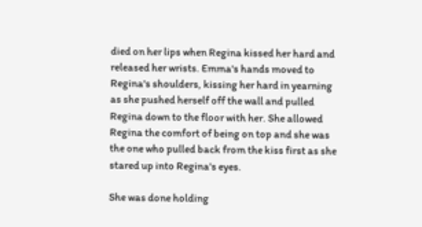died on her lips when Regina kissed her hard and released her wrists. Emma's hands moved to Regina's shoulders, kissing her hard in yearning as she pushed herself off the wall and pulled Regina down to the floor with her. She allowed Regina the comfort of being on top and she was the one who pulled back from the kiss first as she stared up into Regina's eyes.

She was done holding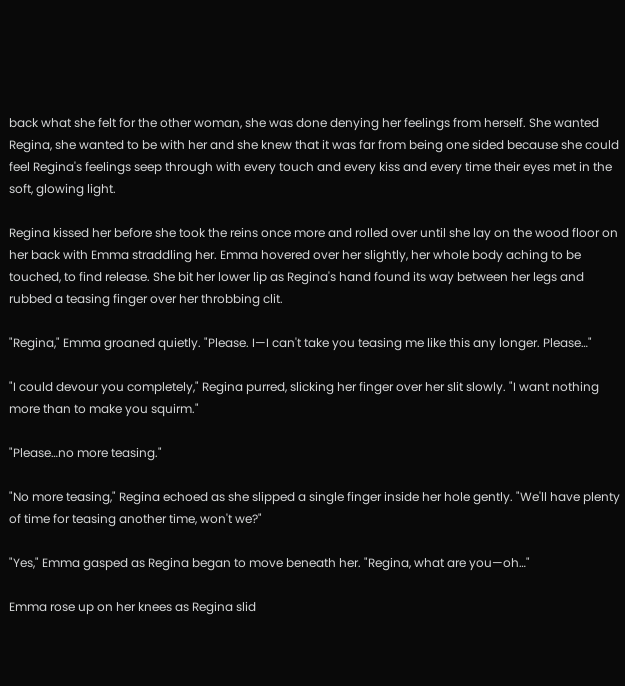back what she felt for the other woman, she was done denying her feelings from herself. She wanted Regina, she wanted to be with her and she knew that it was far from being one sided because she could feel Regina's feelings seep through with every touch and every kiss and every time their eyes met in the soft, glowing light.

Regina kissed her before she took the reins once more and rolled over until she lay on the wood floor on her back with Emma straddling her. Emma hovered over her slightly, her whole body aching to be touched, to find release. She bit her lower lip as Regina's hand found its way between her legs and rubbed a teasing finger over her throbbing clit.

"Regina," Emma groaned quietly. "Please. I—I can't take you teasing me like this any longer. Please…"

"I could devour you completely," Regina purred, slicking her finger over her slit slowly. "I want nothing more than to make you squirm."

"Please…no more teasing."

"No more teasing," Regina echoed as she slipped a single finger inside her hole gently. "We'll have plenty of time for teasing another time, won't we?"

"Yes," Emma gasped as Regina began to move beneath her. "Regina, what are you—oh…"

Emma rose up on her knees as Regina slid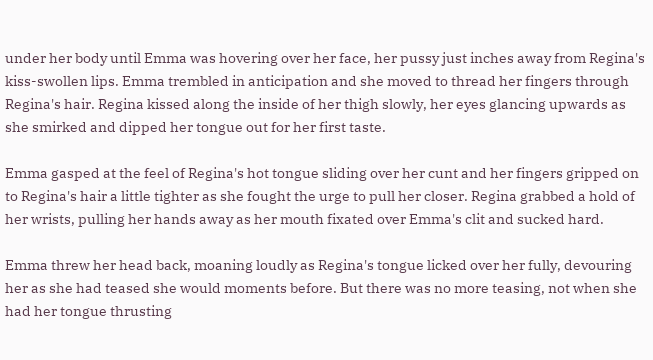under her body until Emma was hovering over her face, her pussy just inches away from Regina's kiss-swollen lips. Emma trembled in anticipation and she moved to thread her fingers through Regina's hair. Regina kissed along the inside of her thigh slowly, her eyes glancing upwards as she smirked and dipped her tongue out for her first taste.

Emma gasped at the feel of Regina's hot tongue sliding over her cunt and her fingers gripped on to Regina's hair a little tighter as she fought the urge to pull her closer. Regina grabbed a hold of her wrists, pulling her hands away as her mouth fixated over Emma's clit and sucked hard.

Emma threw her head back, moaning loudly as Regina's tongue licked over her fully, devouring her as she had teased she would moments before. But there was no more teasing, not when she had her tongue thrusting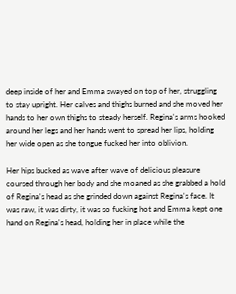deep inside of her and Emma swayed on top of her, struggling to stay upright. Her calves and thighs burned and she moved her hands to her own thighs to steady herself. Regina's arms hooked around her legs and her hands went to spread her lips, holding her wide open as she tongue fucked her into oblivion.

Her hips bucked as wave after wave of delicious pleasure coursed through her body and she moaned as she grabbed a hold of Regina's head as she grinded down against Regina's face. It was raw, it was dirty, it was so fucking hot and Emma kept one hand on Regina's head, holding her in place while the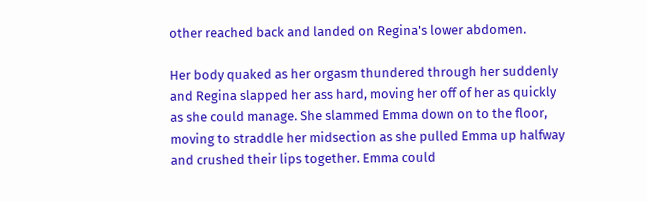other reached back and landed on Regina's lower abdomen.

Her body quaked as her orgasm thundered through her suddenly and Regina slapped her ass hard, moving her off of her as quickly as she could manage. She slammed Emma down on to the floor, moving to straddle her midsection as she pulled Emma up halfway and crushed their lips together. Emma could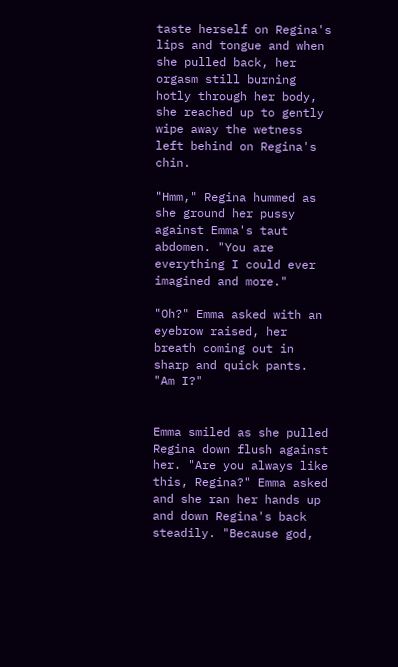taste herself on Regina's lips and tongue and when she pulled back, her orgasm still burning hotly through her body, she reached up to gently wipe away the wetness left behind on Regina's chin.

"Hmm," Regina hummed as she ground her pussy against Emma's taut abdomen. "You are everything I could ever imagined and more."

"Oh?" Emma asked with an eyebrow raised, her breath coming out in sharp and quick pants. "Am I?"


Emma smiled as she pulled Regina down flush against her. "Are you always like this, Regina?" Emma asked and she ran her hands up and down Regina's back steadily. "Because god,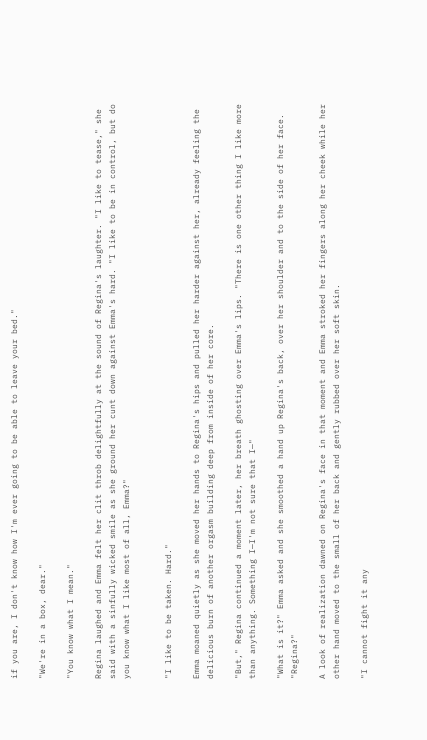if you are, I don't know how I'm ever going to be able to leave your bed."

"We're in a box, dear."

"You know what I mean."

Regina laughed and Emma felt her clit throb delightfully at the sound of Regina's laughter. "I like to tease," she said with a sinfully wicked smile as she ground her cunt down against Emma's hard. "I like to be in control, but do you know what I like most of all, Emma?"


"I like to be taken. Hard."

Emma moaned quietly as she moved her hands to Regina's hips and pulled her harder against her, already feeling the delicious burn of another orgasm building deep from inside of her core.

"But," Regina continued a moment later, her breath ghosting over Emma's lips. "There is one other thing I like more than anything. Something I—I'm not sure that I—"

"What is it?" Emma asked and she smoothed a hand up Regina's back, over her shoulder and to the side of her face. "Regina?"

A look of realization dawned on Regina's face in that moment and Emma stroked her fingers along her cheek while her other hand moved to the small of her back and gently rubbed over her soft skin.

"I cannot fight it any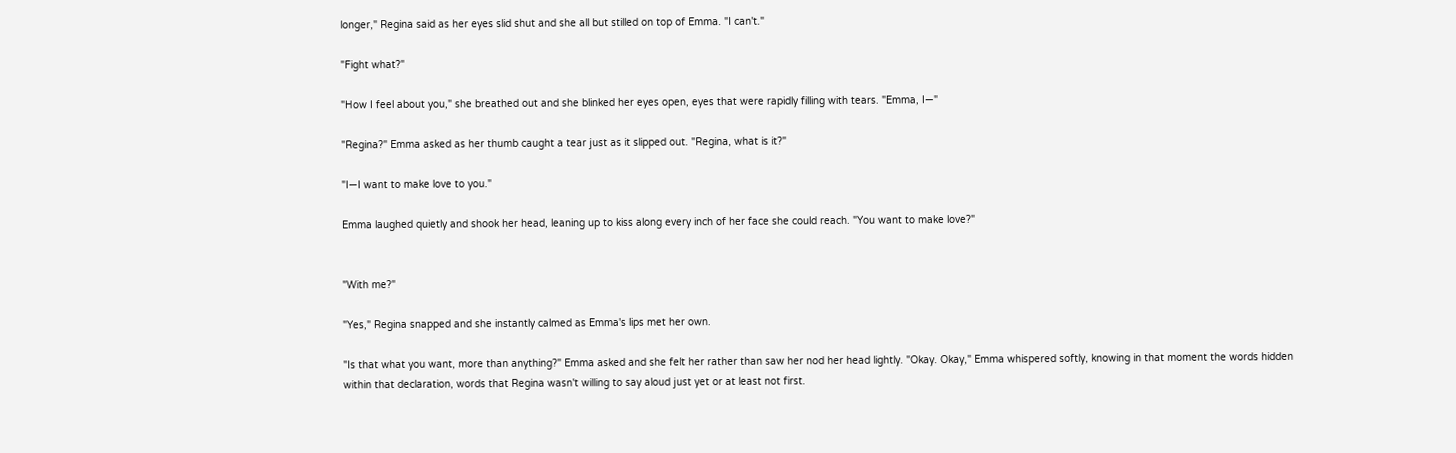longer," Regina said as her eyes slid shut and she all but stilled on top of Emma. "I can't."

"Fight what?"

"How I feel about you," she breathed out and she blinked her eyes open, eyes that were rapidly filling with tears. "Emma, I—"

"Regina?" Emma asked as her thumb caught a tear just as it slipped out. "Regina, what is it?"

"I—I want to make love to you."

Emma laughed quietly and shook her head, leaning up to kiss along every inch of her face she could reach. "You want to make love?"


"With me?"

"Yes," Regina snapped and she instantly calmed as Emma's lips met her own.

"Is that what you want, more than anything?" Emma asked and she felt her rather than saw her nod her head lightly. "Okay. Okay," Emma whispered softly, knowing in that moment the words hidden within that declaration, words that Regina wasn't willing to say aloud just yet or at least not first.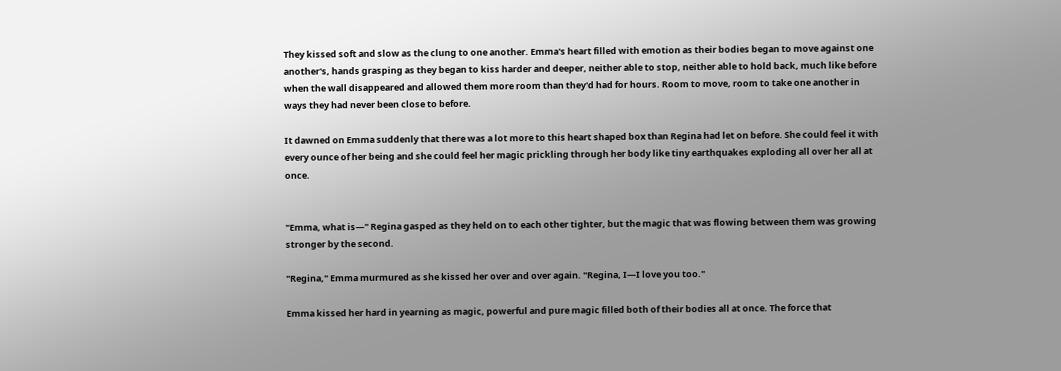They kissed soft and slow as the clung to one another. Emma's heart filled with emotion as their bodies began to move against one another's, hands grasping as they began to kiss harder and deeper, neither able to stop, neither able to hold back, much like before when the wall disappeared and allowed them more room than they'd had for hours. Room to move, room to take one another in ways they had never been close to before.

It dawned on Emma suddenly that there was a lot more to this heart shaped box than Regina had let on before. She could feel it with every ounce of her being and she could feel her magic prickling through her body like tiny earthquakes exploding all over her all at once.


"Emma, what is—" Regina gasped as they held on to each other tighter, but the magic that was flowing between them was growing stronger by the second.

"Regina," Emma murmured as she kissed her over and over again. "Regina, I—I love you too."

Emma kissed her hard in yearning as magic, powerful and pure magic filled both of their bodies all at once. The force that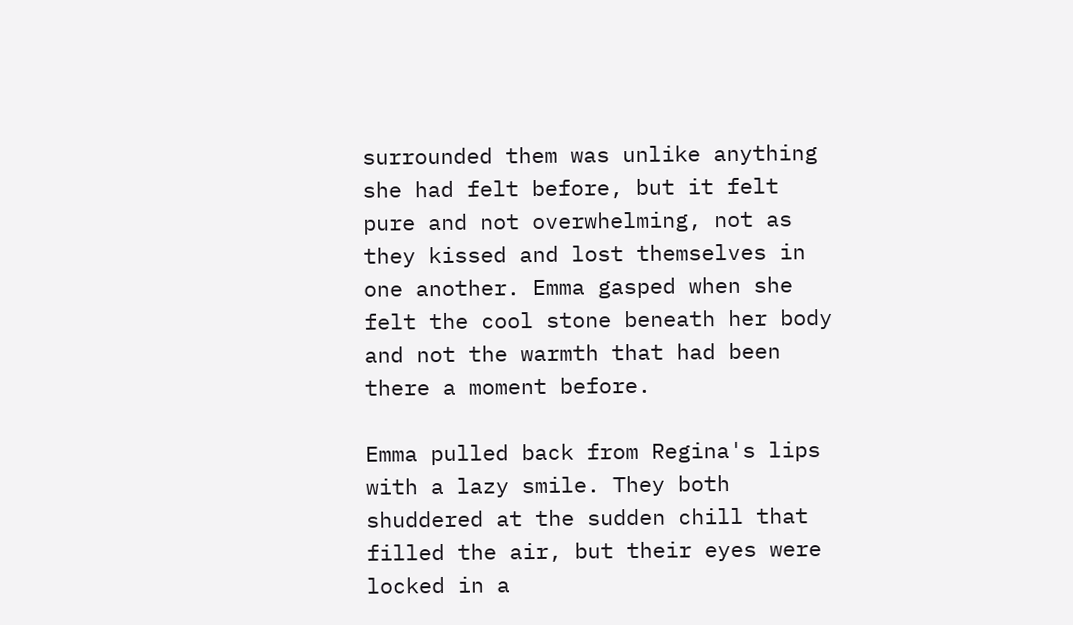surrounded them was unlike anything she had felt before, but it felt pure and not overwhelming, not as they kissed and lost themselves in one another. Emma gasped when she felt the cool stone beneath her body and not the warmth that had been there a moment before.

Emma pulled back from Regina's lips with a lazy smile. They both shuddered at the sudden chill that filled the air, but their eyes were locked in a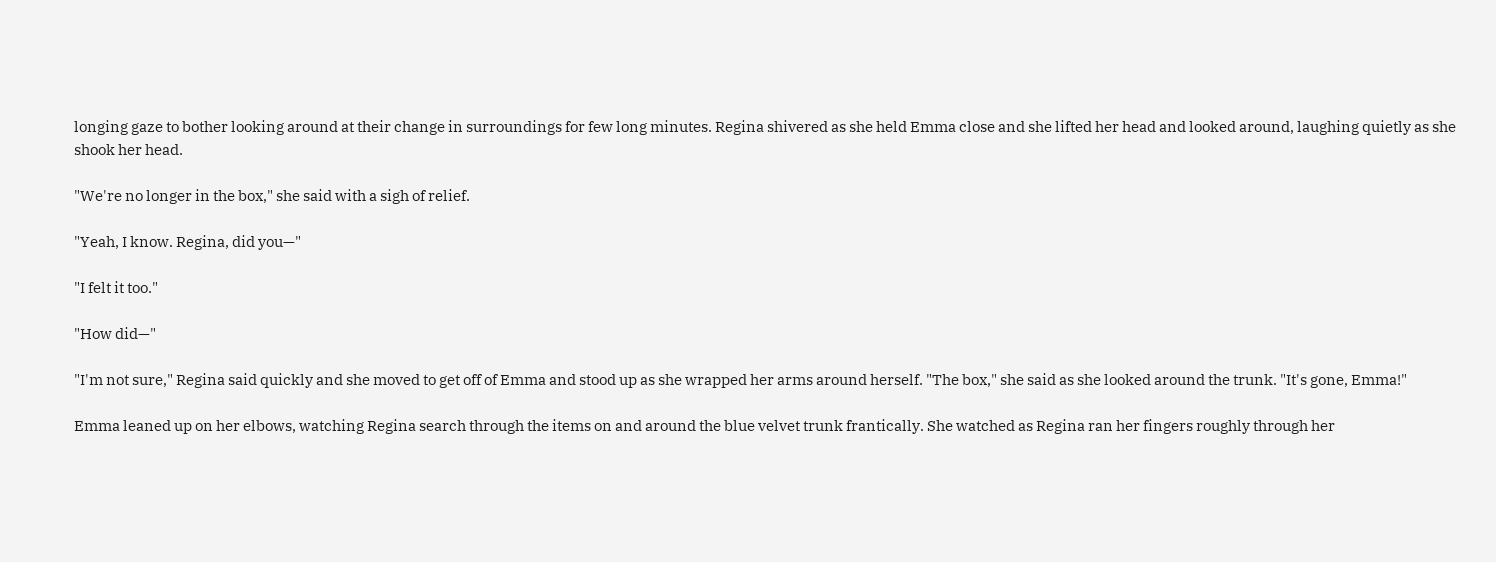longing gaze to bother looking around at their change in surroundings for few long minutes. Regina shivered as she held Emma close and she lifted her head and looked around, laughing quietly as she shook her head.

"We're no longer in the box," she said with a sigh of relief.

"Yeah, I know. Regina, did you—"

"I felt it too."

"How did—"

"I'm not sure," Regina said quickly and she moved to get off of Emma and stood up as she wrapped her arms around herself. "The box," she said as she looked around the trunk. "It's gone, Emma!"

Emma leaned up on her elbows, watching Regina search through the items on and around the blue velvet trunk frantically. She watched as Regina ran her fingers roughly through her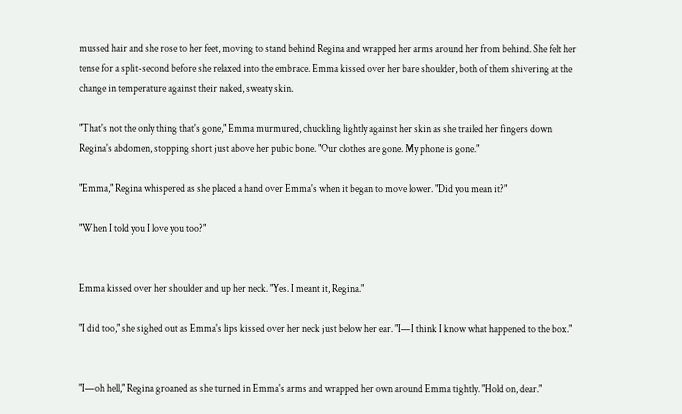mussed hair and she rose to her feet, moving to stand behind Regina and wrapped her arms around her from behind. She felt her tense for a split-second before she relaxed into the embrace. Emma kissed over her bare shoulder, both of them shivering at the change in temperature against their naked, sweaty skin.

"That's not the only thing that's gone," Emma murmured, chuckling lightly against her skin as she trailed her fingers down Regina's abdomen, stopping short just above her pubic bone. "Our clothes are gone. My phone is gone."

"Emma," Regina whispered as she placed a hand over Emma's when it began to move lower. "Did you mean it?"

"When I told you I love you too?"


Emma kissed over her shoulder and up her neck. "Yes. I meant it, Regina."

"I did too," she sighed out as Emma's lips kissed over her neck just below her ear. "I—I think I know what happened to the box."


"I—oh hell," Regina groaned as she turned in Emma's arms and wrapped her own around Emma tightly. "Hold on, dear."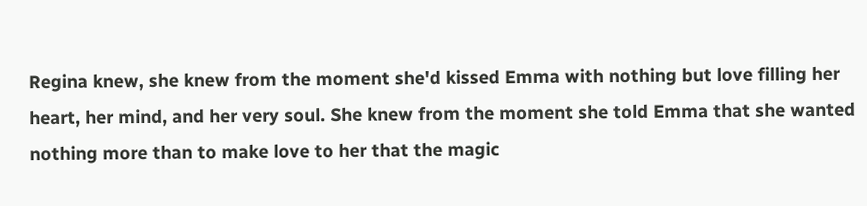Regina knew, she knew from the moment she'd kissed Emma with nothing but love filling her heart, her mind, and her very soul. She knew from the moment she told Emma that she wanted nothing more than to make love to her that the magic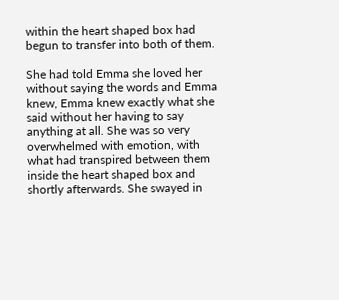within the heart shaped box had begun to transfer into both of them.

She had told Emma she loved her without saying the words and Emma knew, Emma knew exactly what she said without her having to say anything at all. She was so very overwhelmed with emotion, with what had transpired between them inside the heart shaped box and shortly afterwards. She swayed in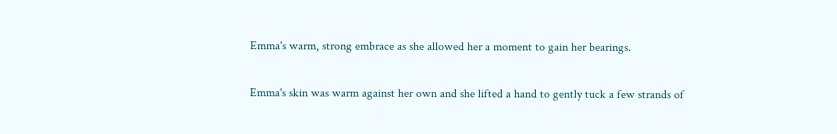Emma's warm, strong embrace as she allowed her a moment to gain her bearings.

Emma's skin was warm against her own and she lifted a hand to gently tuck a few strands of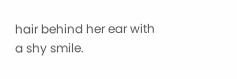hair behind her ear with a shy smile.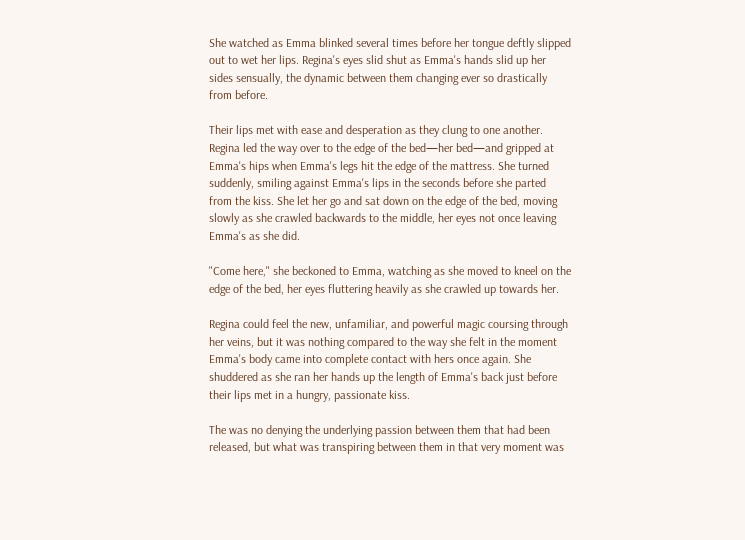She watched as Emma blinked several times before her tongue deftly slipped out to wet her lips. Regina's eyes slid shut as Emma's hands slid up her sides sensually, the dynamic between them changing ever so drastically from before.

Their lips met with ease and desperation as they clung to one another. Regina led the way over to the edge of the bed—her bed—and gripped at Emma's hips when Emma's legs hit the edge of the mattress. She turned suddenly, smiling against Emma's lips in the seconds before she parted from the kiss. She let her go and sat down on the edge of the bed, moving slowly as she crawled backwards to the middle, her eyes not once leaving Emma's as she did.

"Come here," she beckoned to Emma, watching as she moved to kneel on the edge of the bed, her eyes fluttering heavily as she crawled up towards her.

Regina could feel the new, unfamiliar, and powerful magic coursing through her veins, but it was nothing compared to the way she felt in the moment Emma's body came into complete contact with hers once again. She shuddered as she ran her hands up the length of Emma's back just before their lips met in a hungry, passionate kiss.

The was no denying the underlying passion between them that had been released, but what was transpiring between them in that very moment was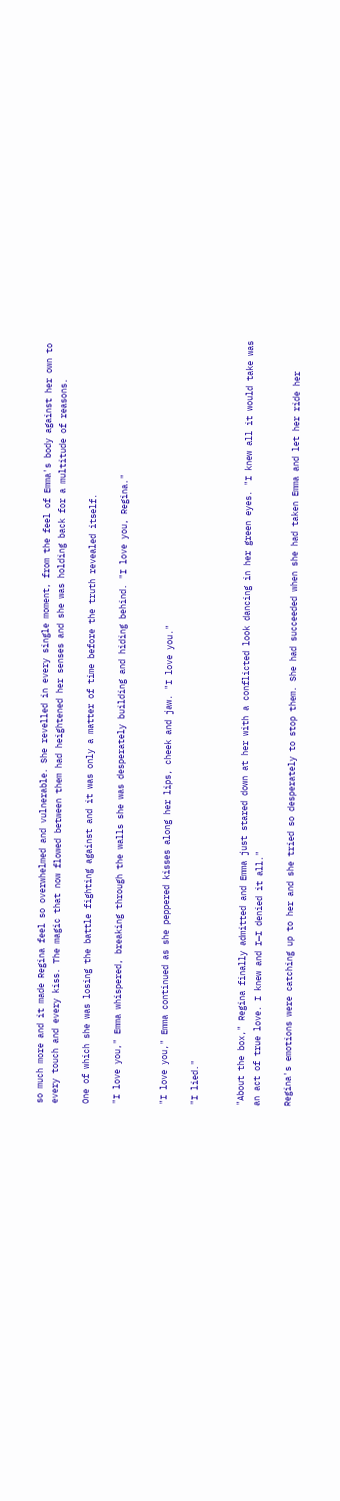so much more and it made Regina feel so overwhelmed and vulnerable. She revelled in every single moment, from the feel of Emma's body against her own to every touch and every kiss. The magic that now flowed between them had heightened her senses and she was holding back for a multitude of reasons.

One of which she was losing the battle fighting against and it was only a matter of time before the truth revealed itself.

"I love you," Emma whispered, breaking through the walls she was desperately building and hiding behind. "I love you, Regina."


"I love you," Emma continued as she peppered kisses along her lips, cheek and jaw. "I love you."

"I lied."


"About the box," Regina finally admitted and Emma just stared down at her with a conflicted look dancing in her green eyes. "I knew all it would take was an act of true love. I knew and I—I denied it all."

Regina's emotions were catching up to her and she tried so desperately to stop them. She had succeeded when she had taken Emma and let her ride her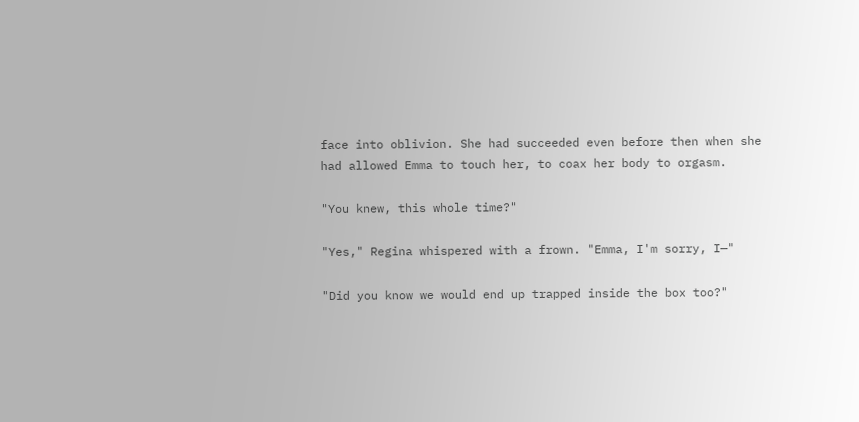face into oblivion. She had succeeded even before then when she had allowed Emma to touch her, to coax her body to orgasm.

"You knew, this whole time?"

"Yes," Regina whispered with a frown. "Emma, I'm sorry, I—"

"Did you know we would end up trapped inside the box too?"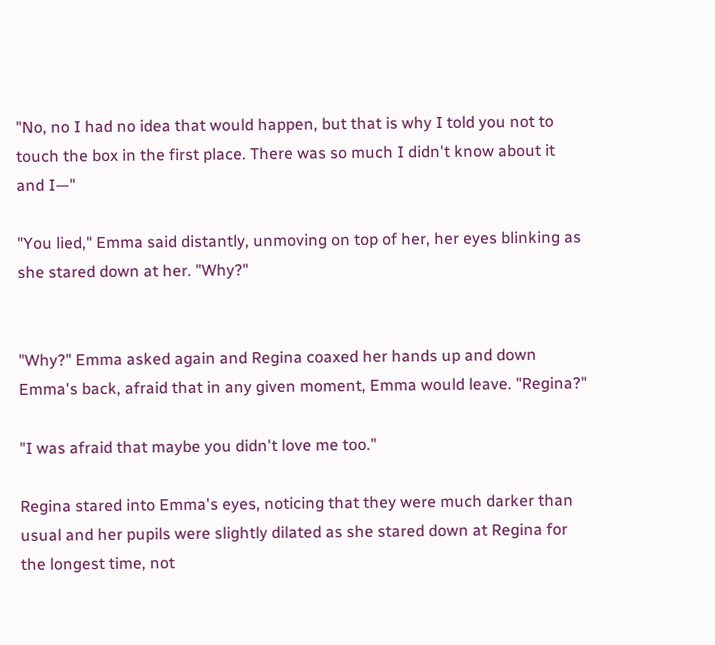"No, no I had no idea that would happen, but that is why I told you not to touch the box in the first place. There was so much I didn't know about it and I—"

"You lied," Emma said distantly, unmoving on top of her, her eyes blinking as she stared down at her. "Why?"


"Why?" Emma asked again and Regina coaxed her hands up and down Emma's back, afraid that in any given moment, Emma would leave. "Regina?"

"I was afraid that maybe you didn't love me too."

Regina stared into Emma's eyes, noticing that they were much darker than usual and her pupils were slightly dilated as she stared down at Regina for the longest time, not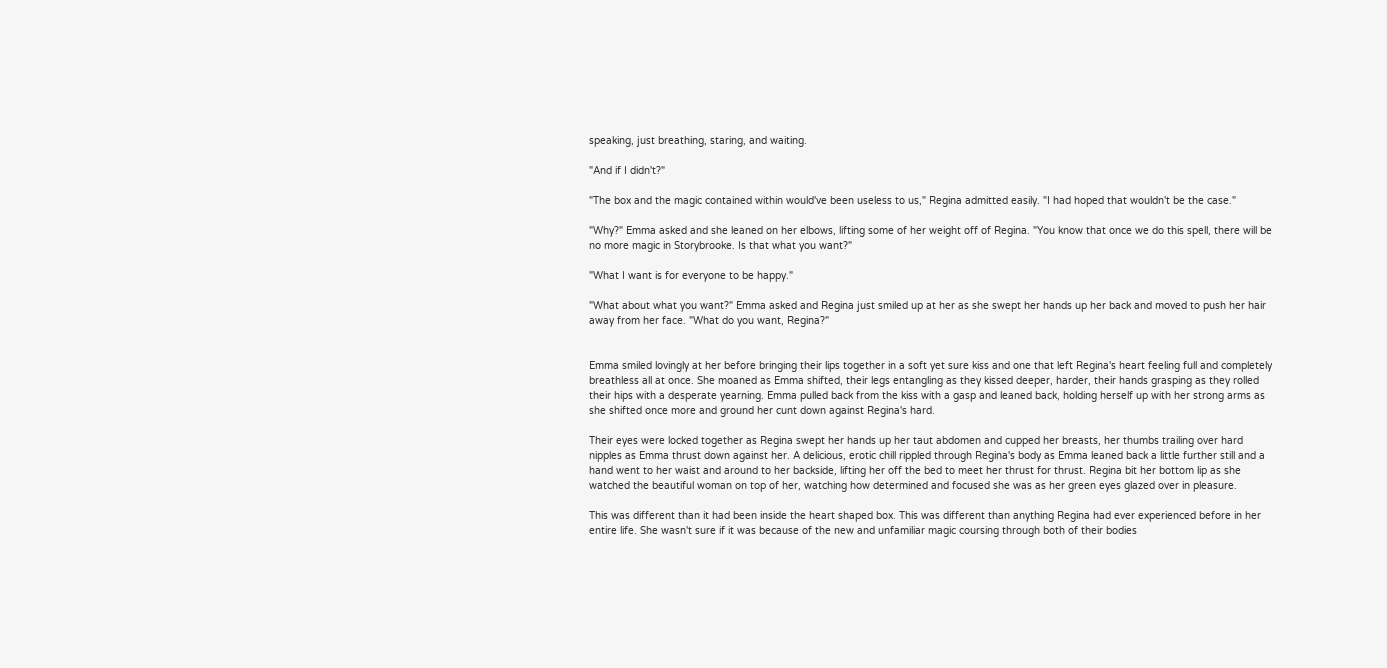speaking, just breathing, staring, and waiting.

"And if I didn't?"

"The box and the magic contained within would've been useless to us," Regina admitted easily. "I had hoped that wouldn't be the case."

"Why?" Emma asked and she leaned on her elbows, lifting some of her weight off of Regina. "You know that once we do this spell, there will be no more magic in Storybrooke. Is that what you want?"

"What I want is for everyone to be happy."

"What about what you want?" Emma asked and Regina just smiled up at her as she swept her hands up her back and moved to push her hair away from her face. "What do you want, Regina?"


Emma smiled lovingly at her before bringing their lips together in a soft yet sure kiss and one that left Regina's heart feeling full and completely breathless all at once. She moaned as Emma shifted, their legs entangling as they kissed deeper, harder, their hands grasping as they rolled their hips with a desperate yearning. Emma pulled back from the kiss with a gasp and leaned back, holding herself up with her strong arms as she shifted once more and ground her cunt down against Regina's hard.

Their eyes were locked together as Regina swept her hands up her taut abdomen and cupped her breasts, her thumbs trailing over hard nipples as Emma thrust down against her. A delicious, erotic chill rippled through Regina's body as Emma leaned back a little further still and a hand went to her waist and around to her backside, lifting her off the bed to meet her thrust for thrust. Regina bit her bottom lip as she watched the beautiful woman on top of her, watching how determined and focused she was as her green eyes glazed over in pleasure.

This was different than it had been inside the heart shaped box. This was different than anything Regina had ever experienced before in her entire life. She wasn't sure if it was because of the new and unfamiliar magic coursing through both of their bodies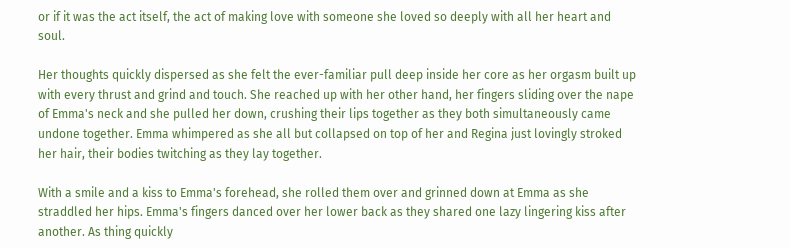or if it was the act itself, the act of making love with someone she loved so deeply with all her heart and soul.

Her thoughts quickly dispersed as she felt the ever-familiar pull deep inside her core as her orgasm built up with every thrust and grind and touch. She reached up with her other hand, her fingers sliding over the nape of Emma's neck and she pulled her down, crushing their lips together as they both simultaneously came undone together. Emma whimpered as she all but collapsed on top of her and Regina just lovingly stroked her hair, their bodies twitching as they lay together.

With a smile and a kiss to Emma's forehead, she rolled them over and grinned down at Emma as she straddled her hips. Emma's fingers danced over her lower back as they shared one lazy lingering kiss after another. As thing quickly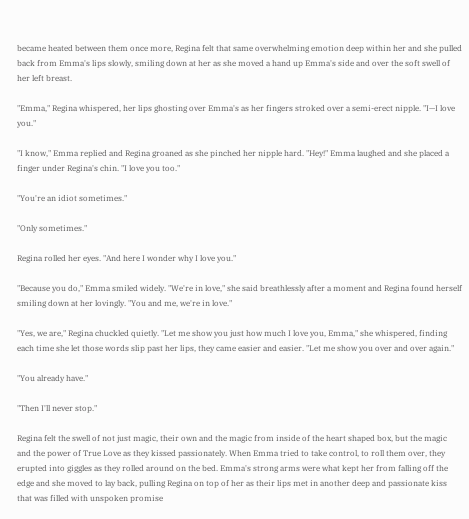became heated between them once more, Regina felt that same overwhelming emotion deep within her and she pulled back from Emma's lips slowly, smiling down at her as she moved a hand up Emma's side and over the soft swell of her left breast.

"Emma," Regina whispered, her lips ghosting over Emma's as her fingers stroked over a semi-erect nipple. "I—I love you."

"I know," Emma replied and Regina groaned as she pinched her nipple hard. "Hey!" Emma laughed and she placed a finger under Regina's chin. "I love you too."

"You're an idiot sometimes."

"Only sometimes."

Regina rolled her eyes. "And here I wonder why I love you."

"Because you do," Emma smiled widely. "We're in love," she said breathlessly after a moment and Regina found herself smiling down at her lovingly. "You and me, we're in love."

"Yes, we are," Regina chuckled quietly. "Let me show you just how much I love you, Emma," she whispered, finding each time she let those words slip past her lips, they came easier and easier. "Let me show you over and over again."

"You already have."

"Then I'll never stop."

Regina felt the swell of not just magic, their own and the magic from inside of the heart shaped box, but the magic and the power of True Love as they kissed passionately. When Emma tried to take control, to roll them over, they erupted into giggles as they rolled around on the bed. Emma's strong arms were what kept her from falling off the edge and she moved to lay back, pulling Regina on top of her as their lips met in another deep and passionate kiss that was filled with unspoken promise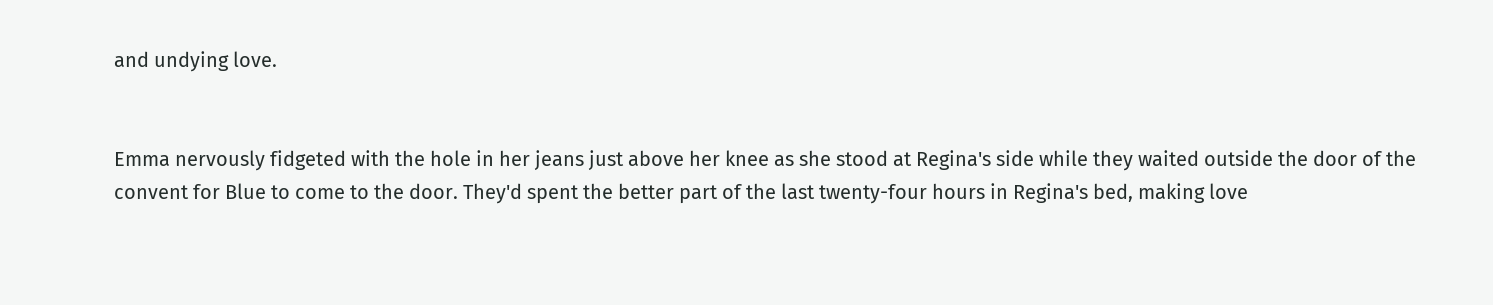and undying love.


Emma nervously fidgeted with the hole in her jeans just above her knee as she stood at Regina's side while they waited outside the door of the convent for Blue to come to the door. They'd spent the better part of the last twenty-four hours in Regina's bed, making love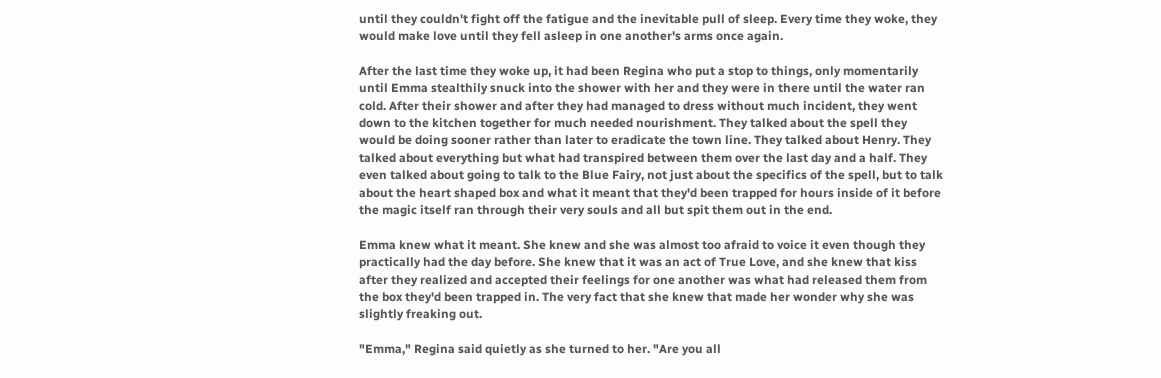until they couldn't fight off the fatigue and the inevitable pull of sleep. Every time they woke, they would make love until they fell asleep in one another's arms once again.

After the last time they woke up, it had been Regina who put a stop to things, only momentarily until Emma stealthily snuck into the shower with her and they were in there until the water ran cold. After their shower and after they had managed to dress without much incident, they went down to the kitchen together for much needed nourishment. They talked about the spell they would be doing sooner rather than later to eradicate the town line. They talked about Henry. They talked about everything but what had transpired between them over the last day and a half. They even talked about going to talk to the Blue Fairy, not just about the specifics of the spell, but to talk about the heart shaped box and what it meant that they'd been trapped for hours inside of it before the magic itself ran through their very souls and all but spit them out in the end.

Emma knew what it meant. She knew and she was almost too afraid to voice it even though they practically had the day before. She knew that it was an act of True Love, and she knew that kiss after they realized and accepted their feelings for one another was what had released them from the box they'd been trapped in. The very fact that she knew that made her wonder why she was slightly freaking out.

"Emma," Regina said quietly as she turned to her. "Are you all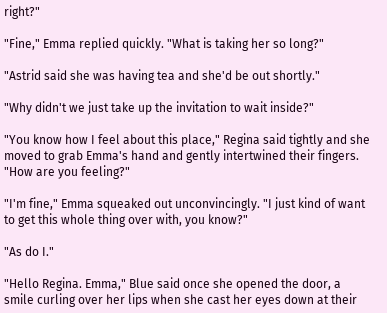right?"

"Fine," Emma replied quickly. "What is taking her so long?"

"Astrid said she was having tea and she'd be out shortly."

"Why didn't we just take up the invitation to wait inside?"

"You know how I feel about this place," Regina said tightly and she moved to grab Emma's hand and gently intertwined their fingers. "How are you feeling?"

"I'm fine," Emma squeaked out unconvincingly. "I just kind of want to get this whole thing over with, you know?"

"As do I."

"Hello Regina. Emma," Blue said once she opened the door, a smile curling over her lips when she cast her eyes down at their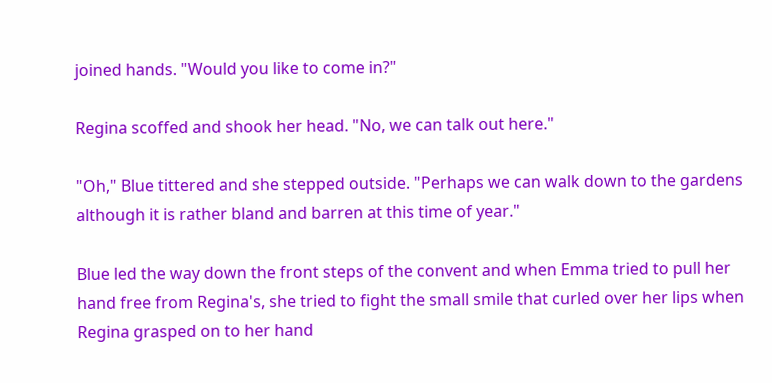joined hands. "Would you like to come in?"

Regina scoffed and shook her head. "No, we can talk out here."

"Oh," Blue tittered and she stepped outside. "Perhaps we can walk down to the gardens although it is rather bland and barren at this time of year."

Blue led the way down the front steps of the convent and when Emma tried to pull her hand free from Regina's, she tried to fight the small smile that curled over her lips when Regina grasped on to her hand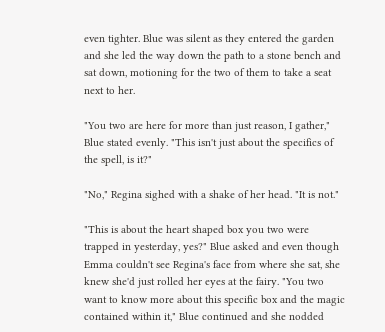even tighter. Blue was silent as they entered the garden and she led the way down the path to a stone bench and sat down, motioning for the two of them to take a seat next to her.

"You two are here for more than just reason, I gather," Blue stated evenly. "This isn't just about the specifics of the spell, is it?"

"No," Regina sighed with a shake of her head. "It is not."

"This is about the heart shaped box you two were trapped in yesterday, yes?" Blue asked and even though Emma couldn't see Regina's face from where she sat, she knew she'd just rolled her eyes at the fairy. "You two want to know more about this specific box and the magic contained within it," Blue continued and she nodded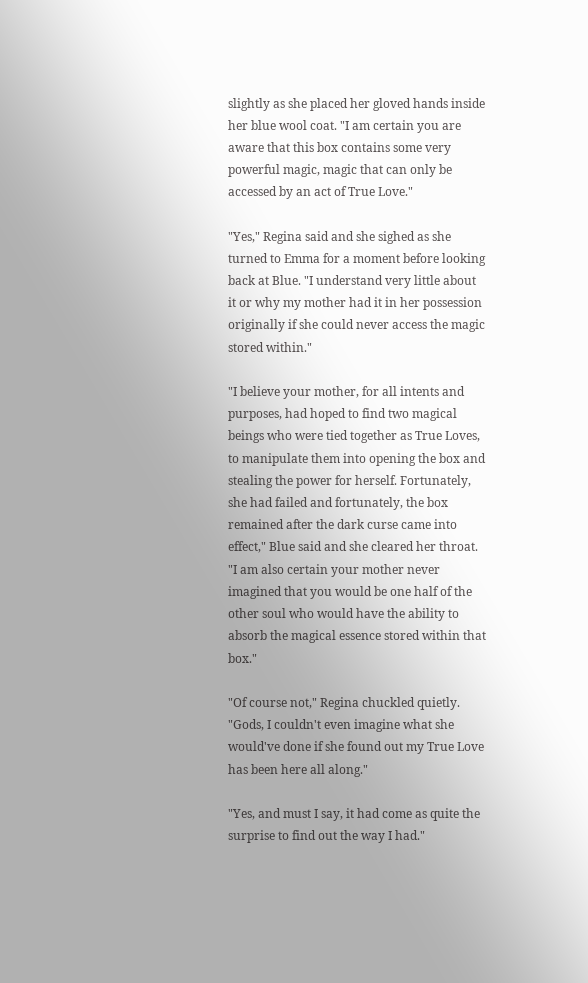slightly as she placed her gloved hands inside her blue wool coat. "I am certain you are aware that this box contains some very powerful magic, magic that can only be accessed by an act of True Love."

"Yes," Regina said and she sighed as she turned to Emma for a moment before looking back at Blue. "I understand very little about it or why my mother had it in her possession originally if she could never access the magic stored within."

"I believe your mother, for all intents and purposes, had hoped to find two magical beings who were tied together as True Loves, to manipulate them into opening the box and stealing the power for herself. Fortunately, she had failed and fortunately, the box remained after the dark curse came into effect," Blue said and she cleared her throat. "I am also certain your mother never imagined that you would be one half of the other soul who would have the ability to absorb the magical essence stored within that box."

"Of course not," Regina chuckled quietly. "Gods, I couldn't even imagine what she would've done if she found out my True Love has been here all along."

"Yes, and must I say, it had come as quite the surprise to find out the way I had."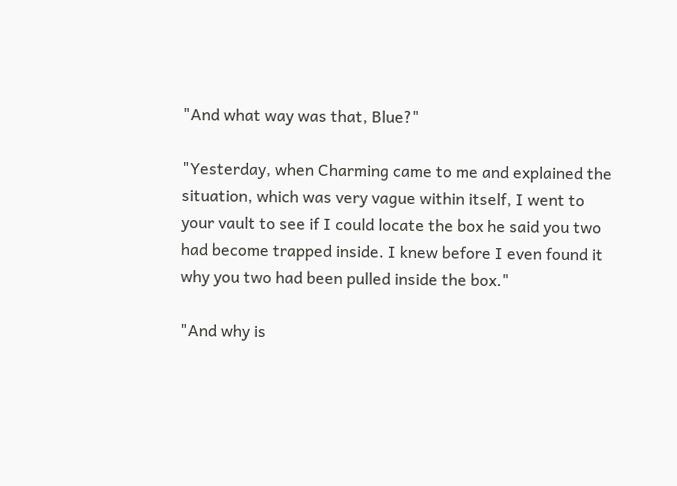"And what way was that, Blue?"

"Yesterday, when Charming came to me and explained the situation, which was very vague within itself, I went to your vault to see if I could locate the box he said you two had become trapped inside. I knew before I even found it why you two had been pulled inside the box."

"And why is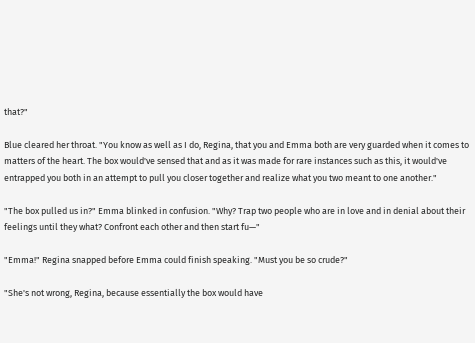that?"

Blue cleared her throat. "You know as well as I do, Regina, that you and Emma both are very guarded when it comes to matters of the heart. The box would've sensed that and as it was made for rare instances such as this, it would've entrapped you both in an attempt to pull you closer together and realize what you two meant to one another."

"The box pulled us in?" Emma blinked in confusion. "Why? Trap two people who are in love and in denial about their feelings until they what? Confront each other and then start fu—"

"Emma!" Regina snapped before Emma could finish speaking. "Must you be so crude?"

"She's not wrong, Regina, because essentially the box would have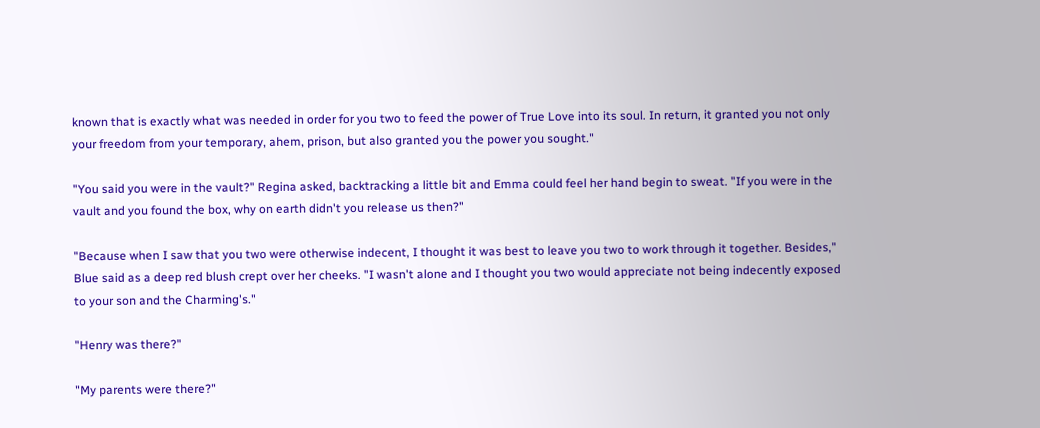known that is exactly what was needed in order for you two to feed the power of True Love into its soul. In return, it granted you not only your freedom from your temporary, ahem, prison, but also granted you the power you sought."

"You said you were in the vault?" Regina asked, backtracking a little bit and Emma could feel her hand begin to sweat. "If you were in the vault and you found the box, why on earth didn't you release us then?"

"Because when I saw that you two were otherwise indecent, I thought it was best to leave you two to work through it together. Besides," Blue said as a deep red blush crept over her cheeks. "I wasn't alone and I thought you two would appreciate not being indecently exposed to your son and the Charming's."

"Henry was there?"

"My parents were there?"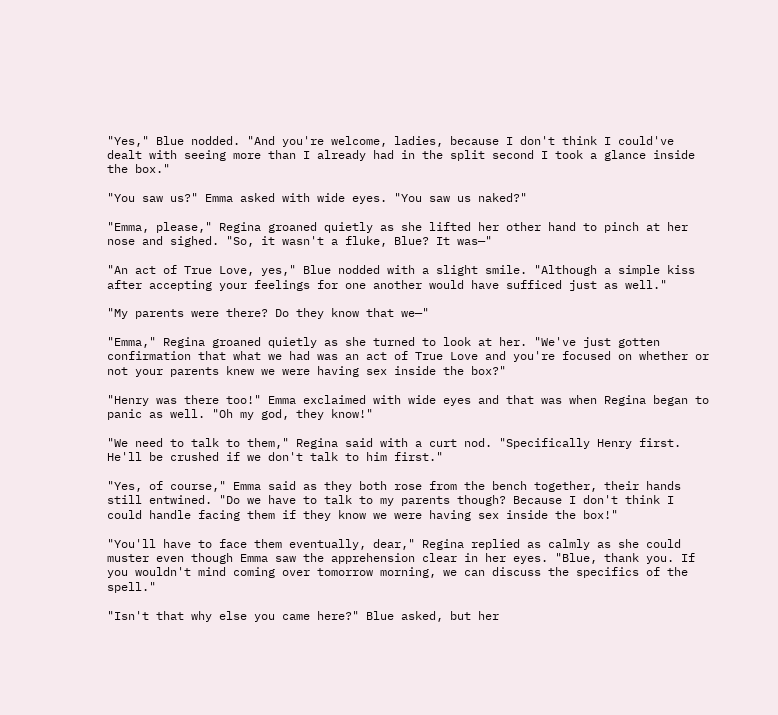"Yes," Blue nodded. "And you're welcome, ladies, because I don't think I could've dealt with seeing more than I already had in the split second I took a glance inside the box."

"You saw us?" Emma asked with wide eyes. "You saw us naked?"

"Emma, please," Regina groaned quietly as she lifted her other hand to pinch at her nose and sighed. "So, it wasn't a fluke, Blue? It was—"

"An act of True Love, yes," Blue nodded with a slight smile. "Although a simple kiss after accepting your feelings for one another would have sufficed just as well."

"My parents were there? Do they know that we—"

"Emma," Regina groaned quietly as she turned to look at her. "We've just gotten confirmation that what we had was an act of True Love and you're focused on whether or not your parents knew we were having sex inside the box?"

"Henry was there too!" Emma exclaimed with wide eyes and that was when Regina began to panic as well. "Oh my god, they know!"

"We need to talk to them," Regina said with a curt nod. "Specifically Henry first. He'll be crushed if we don't talk to him first."

"Yes, of course," Emma said as they both rose from the bench together, their hands still entwined. "Do we have to talk to my parents though? Because I don't think I could handle facing them if they know we were having sex inside the box!"

"You'll have to face them eventually, dear," Regina replied as calmly as she could muster even though Emma saw the apprehension clear in her eyes. "Blue, thank you. If you wouldn't mind coming over tomorrow morning, we can discuss the specifics of the spell."

"Isn't that why else you came here?" Blue asked, but her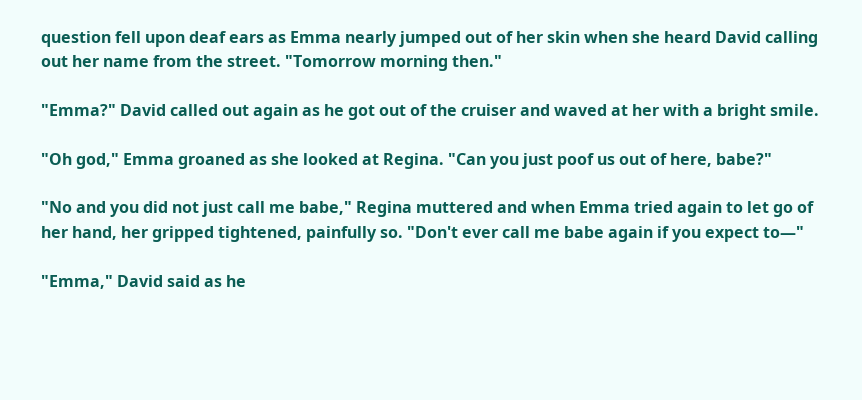question fell upon deaf ears as Emma nearly jumped out of her skin when she heard David calling out her name from the street. "Tomorrow morning then."

"Emma?" David called out again as he got out of the cruiser and waved at her with a bright smile.

"Oh god," Emma groaned as she looked at Regina. "Can you just poof us out of here, babe?"

"No and you did not just call me babe," Regina muttered and when Emma tried again to let go of her hand, her gripped tightened, painfully so. "Don't ever call me babe again if you expect to—"

"Emma," David said as he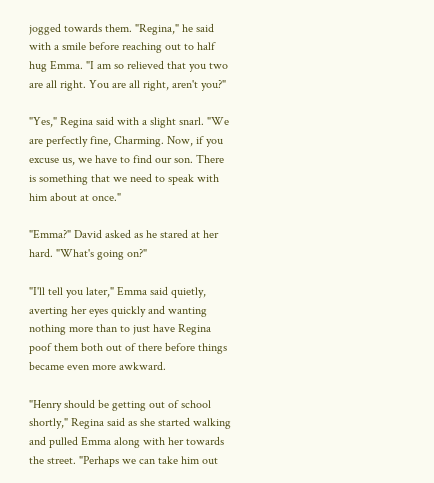jogged towards them. "Regina," he said with a smile before reaching out to half hug Emma. "I am so relieved that you two are all right. You are all right, aren't you?"

"Yes," Regina said with a slight snarl. "We are perfectly fine, Charming. Now, if you excuse us, we have to find our son. There is something that we need to speak with him about at once."

"Emma?" David asked as he stared at her hard. "What's going on?"

"I'll tell you later," Emma said quietly, averting her eyes quickly and wanting nothing more than to just have Regina poof them both out of there before things became even more awkward.

"Henry should be getting out of school shortly," Regina said as she started walking and pulled Emma along with her towards the street. "Perhaps we can take him out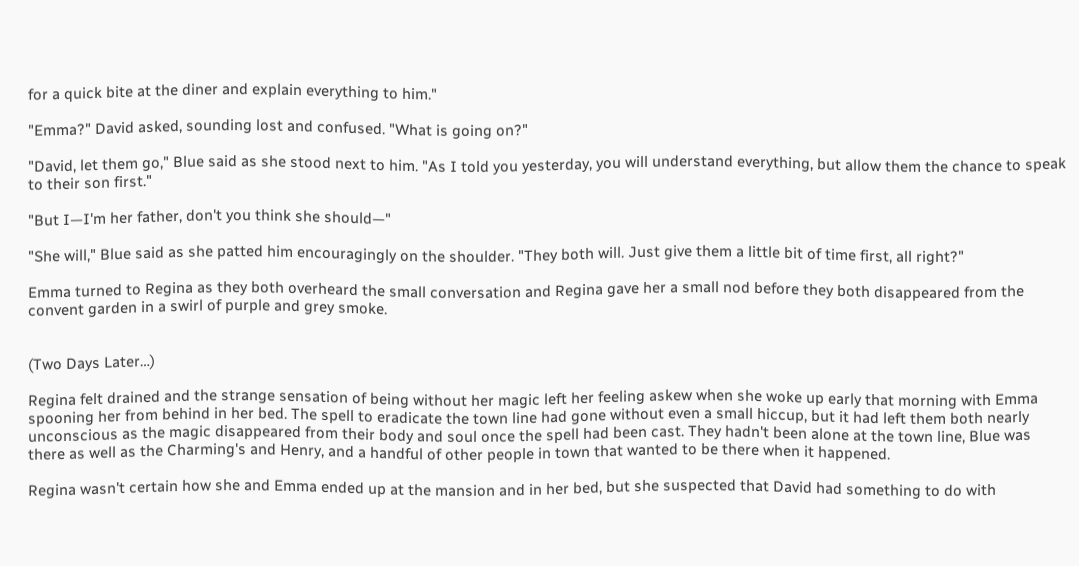for a quick bite at the diner and explain everything to him."

"Emma?" David asked, sounding lost and confused. "What is going on?"

"David, let them go," Blue said as she stood next to him. "As I told you yesterday, you will understand everything, but allow them the chance to speak to their son first."

"But I—I'm her father, don't you think she should—"

"She will," Blue said as she patted him encouragingly on the shoulder. "They both will. Just give them a little bit of time first, all right?"

Emma turned to Regina as they both overheard the small conversation and Regina gave her a small nod before they both disappeared from the convent garden in a swirl of purple and grey smoke.


(Two Days Later…)

Regina felt drained and the strange sensation of being without her magic left her feeling askew when she woke up early that morning with Emma spooning her from behind in her bed. The spell to eradicate the town line had gone without even a small hiccup, but it had left them both nearly unconscious as the magic disappeared from their body and soul once the spell had been cast. They hadn't been alone at the town line, Blue was there as well as the Charming's and Henry, and a handful of other people in town that wanted to be there when it happened.

Regina wasn't certain how she and Emma ended up at the mansion and in her bed, but she suspected that David had something to do with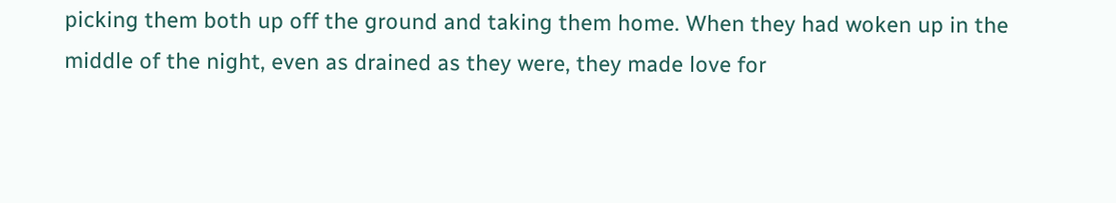picking them both up off the ground and taking them home. When they had woken up in the middle of the night, even as drained as they were, they made love for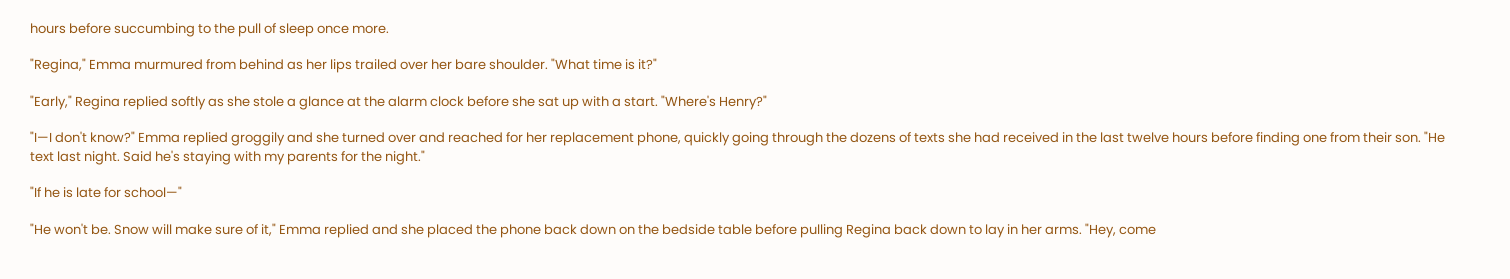hours before succumbing to the pull of sleep once more.

"Regina," Emma murmured from behind as her lips trailed over her bare shoulder. "What time is it?"

"Early," Regina replied softly as she stole a glance at the alarm clock before she sat up with a start. "Where's Henry?"

"I—I don't know?" Emma replied groggily and she turned over and reached for her replacement phone, quickly going through the dozens of texts she had received in the last twelve hours before finding one from their son. "He text last night. Said he's staying with my parents for the night."

"If he is late for school—"

"He won't be. Snow will make sure of it," Emma replied and she placed the phone back down on the bedside table before pulling Regina back down to lay in her arms. "Hey, come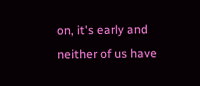on, it's early and neither of us have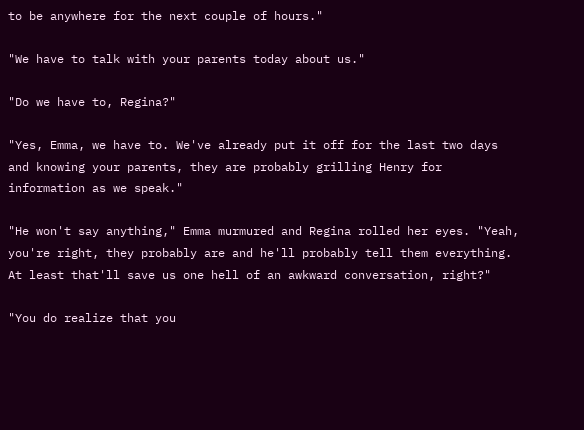to be anywhere for the next couple of hours."

"We have to talk with your parents today about us."

"Do we have to, Regina?"

"Yes, Emma, we have to. We've already put it off for the last two days and knowing your parents, they are probably grilling Henry for information as we speak."

"He won't say anything," Emma murmured and Regina rolled her eyes. "Yeah, you're right, they probably are and he'll probably tell them everything. At least that'll save us one hell of an awkward conversation, right?"

"You do realize that you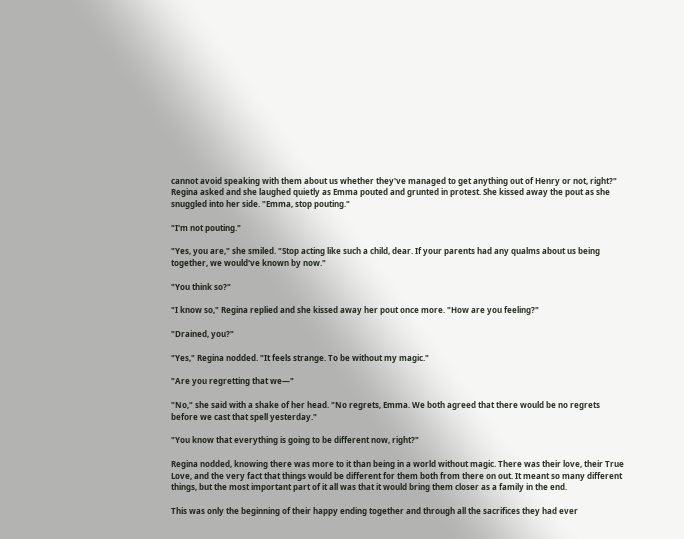cannot avoid speaking with them about us whether they've managed to get anything out of Henry or not, right?" Regina asked and she laughed quietly as Emma pouted and grunted in protest. She kissed away the pout as she snuggled into her side. "Emma, stop pouting."

"I'm not pouting."

"Yes, you are," she smiled. "Stop acting like such a child, dear. If your parents had any qualms about us being together, we would've known by now."

"You think so?"

"I know so," Regina replied and she kissed away her pout once more. "How are you feeling?"

"Drained, you?"

"Yes," Regina nodded. "It feels strange. To be without my magic."

"Are you regretting that we—"

"No," she said with a shake of her head. "No regrets, Emma. We both agreed that there would be no regrets before we cast that spell yesterday."

"You know that everything is going to be different now, right?"

Regina nodded, knowing there was more to it than being in a world without magic. There was their love, their True Love, and the very fact that things would be different for them both from there on out. It meant so many different things, but the most important part of it all was that it would bring them closer as a family in the end.

This was only the beginning of their happy ending together and through all the sacrifices they had ever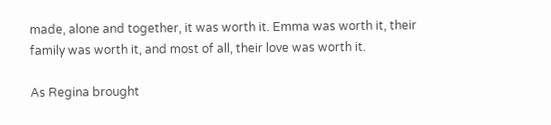made, alone and together, it was worth it. Emma was worth it, their family was worth it, and most of all, their love was worth it.

As Regina brought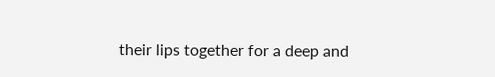their lips together for a deep and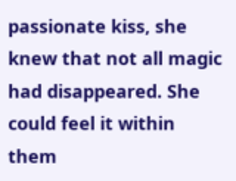passionate kiss, she knew that not all magic had disappeared. She could feel it within them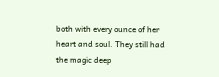both with every ounce of her heart and soul. They still had the magic deep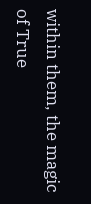within them, the magic of True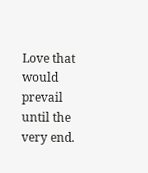Love that would prevail until the very end.